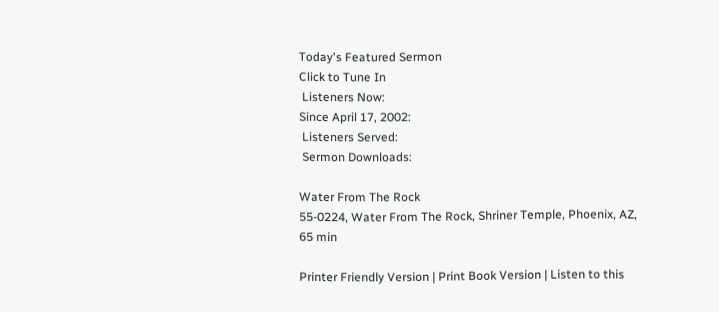Today's Featured Sermon
Click to Tune In
 Listeners Now:
Since April 17, 2002:
 Listeners Served:
 Sermon Downloads:

Water From The Rock
55-0224, Water From The Rock, Shriner Temple, Phoenix, AZ, 65 min

Printer Friendly Version | Print Book Version | Listen to this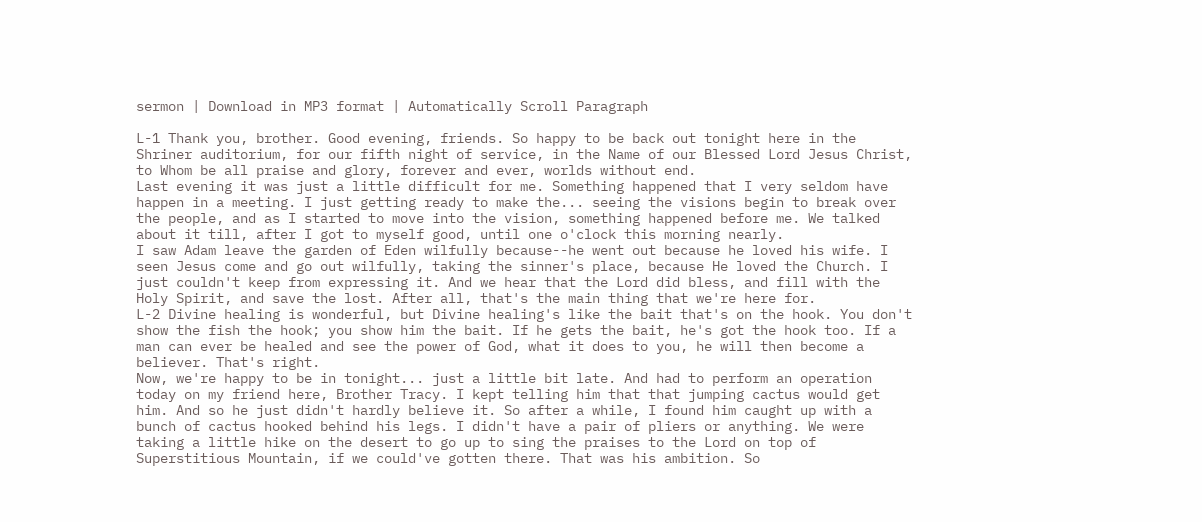sermon | Download in MP3 format | Automatically Scroll Paragraph

L-1 Thank you, brother. Good evening, friends. So happy to be back out tonight here in the Shriner auditorium, for our fifth night of service, in the Name of our Blessed Lord Jesus Christ, to Whom be all praise and glory, forever and ever, worlds without end.
Last evening it was just a little difficult for me. Something happened that I very seldom have happen in a meeting. I just getting ready to make the... seeing the visions begin to break over the people, and as I started to move into the vision, something happened before me. We talked about it till, after I got to myself good, until one o'clock this morning nearly.
I saw Adam leave the garden of Eden wilfully because--he went out because he loved his wife. I seen Jesus come and go out wilfully, taking the sinner's place, because He loved the Church. I just couldn't keep from expressing it. And we hear that the Lord did bless, and fill with the Holy Spirit, and save the lost. After all, that's the main thing that we're here for.
L-2 Divine healing is wonderful, but Divine healing's like the bait that's on the hook. You don't show the fish the hook; you show him the bait. If he gets the bait, he's got the hook too. If a man can ever be healed and see the power of God, what it does to you, he will then become a believer. That's right.
Now, we're happy to be in tonight... just a little bit late. And had to perform an operation today on my friend here, Brother Tracy. I kept telling him that that jumping cactus would get him. And so he just didn't hardly believe it. So after a while, I found him caught up with a bunch of cactus hooked behind his legs. I didn't have a pair of pliers or anything. We were taking a little hike on the desert to go up to sing the praises to the Lord on top of Superstitious Mountain, if we could've gotten there. That was his ambition. So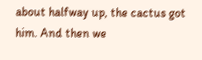about halfway up, the cactus got him. And then we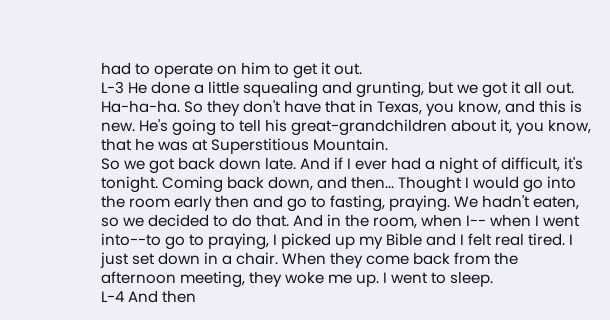had to operate on him to get it out.
L-3 He done a little squealing and grunting, but we got it all out. Ha-ha-ha. So they don't have that in Texas, you know, and this is new. He's going to tell his great-grandchildren about it, you know, that he was at Superstitious Mountain.
So we got back down late. And if I ever had a night of difficult, it's tonight. Coming back down, and then... Thought I would go into the room early then and go to fasting, praying. We hadn't eaten, so we decided to do that. And in the room, when I-- when I went into--to go to praying, I picked up my Bible and I felt real tired. I just set down in a chair. When they come back from the afternoon meeting, they woke me up. I went to sleep.
L-4 And then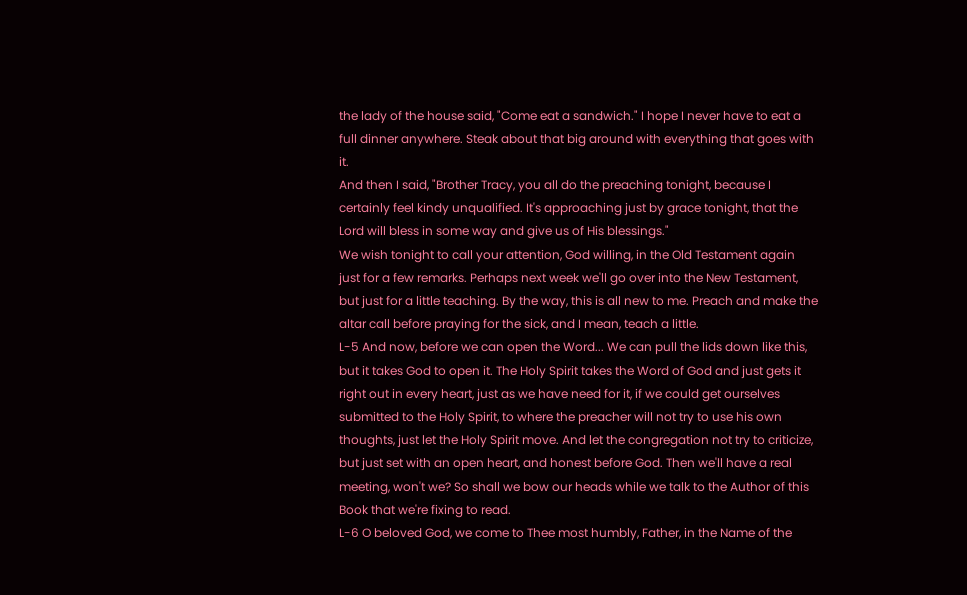the lady of the house said, "Come eat a sandwich." I hope I never have to eat a full dinner anywhere. Steak about that big around with everything that goes with it.
And then I said, "Brother Tracy, you all do the preaching tonight, because I certainly feel kindy unqualified. It's approaching just by grace tonight, that the Lord will bless in some way and give us of His blessings."
We wish tonight to call your attention, God willing, in the Old Testament again just for a few remarks. Perhaps next week we'll go over into the New Testament, but just for a little teaching. By the way, this is all new to me. Preach and make the altar call before praying for the sick, and I mean, teach a little.
L-5 And now, before we can open the Word... We can pull the lids down like this, but it takes God to open it. The Holy Spirit takes the Word of God and just gets it right out in every heart, just as we have need for it, if we could get ourselves submitted to the Holy Spirit, to where the preacher will not try to use his own thoughts, just let the Holy Spirit move. And let the congregation not try to criticize, but just set with an open heart, and honest before God. Then we'll have a real meeting, won't we? So shall we bow our heads while we talk to the Author of this Book that we're fixing to read.
L-6 O beloved God, we come to Thee most humbly, Father, in the Name of the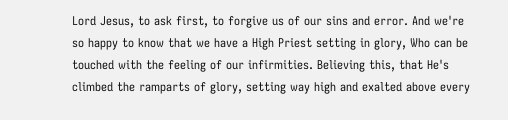Lord Jesus, to ask first, to forgive us of our sins and error. And we're so happy to know that we have a High Priest setting in glory, Who can be touched with the feeling of our infirmities. Believing this, that He's climbed the ramparts of glory, setting way high and exalted above every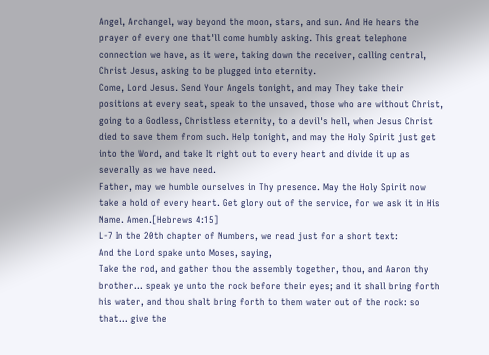Angel, Archangel, way beyond the moon, stars, and sun. And He hears the prayer of every one that'll come humbly asking. This great telephone connection we have, as it were, taking down the receiver, calling central, Christ Jesus, asking to be plugged into eternity.
Come, Lord Jesus. Send Your Angels tonight, and may They take their positions at every seat, speak to the unsaved, those who are without Christ, going to a Godless, Christless eternity, to a devil's hell, when Jesus Christ died to save them from such. Help tonight, and may the Holy Spirit just get into the Word, and take It right out to every heart and divide it up as severally as we have need.
Father, may we humble ourselves in Thy presence. May the Holy Spirit now take a hold of every heart. Get glory out of the service, for we ask it in His Name. Amen.[Hebrews 4:15]
L-7 In the 20th chapter of Numbers, we read just for a short text:
And the Lord spake unto Moses, saying,
Take the rod, and gather thou the assembly together, thou, and Aaron thy brother... speak ye unto the rock before their eyes; and it shall bring forth his water, and thou shalt bring forth to them water out of the rock: so that... give the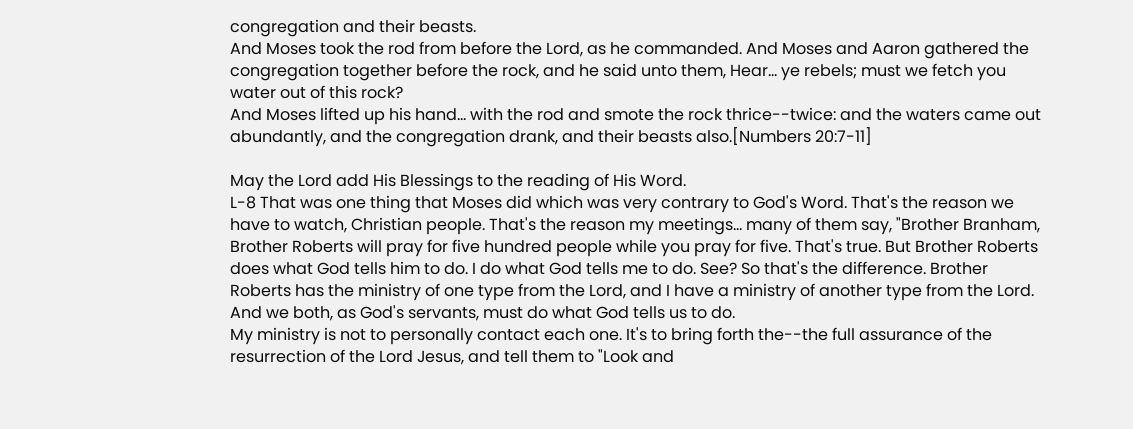congregation and their beasts.
And Moses took the rod from before the Lord, as he commanded. And Moses and Aaron gathered the congregation together before the rock, and he said unto them, Hear... ye rebels; must we fetch you water out of this rock?
And Moses lifted up his hand... with the rod and smote the rock thrice--twice: and the waters came out abundantly, and the congregation drank, and their beasts also.[Numbers 20:7-11]

May the Lord add His Blessings to the reading of His Word.
L-8 That was one thing that Moses did which was very contrary to God's Word. That's the reason we have to watch, Christian people. That's the reason my meetings... many of them say, "Brother Branham, Brother Roberts will pray for five hundred people while you pray for five. That's true. But Brother Roberts does what God tells him to do. I do what God tells me to do. See? So that's the difference. Brother Roberts has the ministry of one type from the Lord, and I have a ministry of another type from the Lord. And we both, as God's servants, must do what God tells us to do.
My ministry is not to personally contact each one. It's to bring forth the--the full assurance of the resurrection of the Lord Jesus, and tell them to "Look and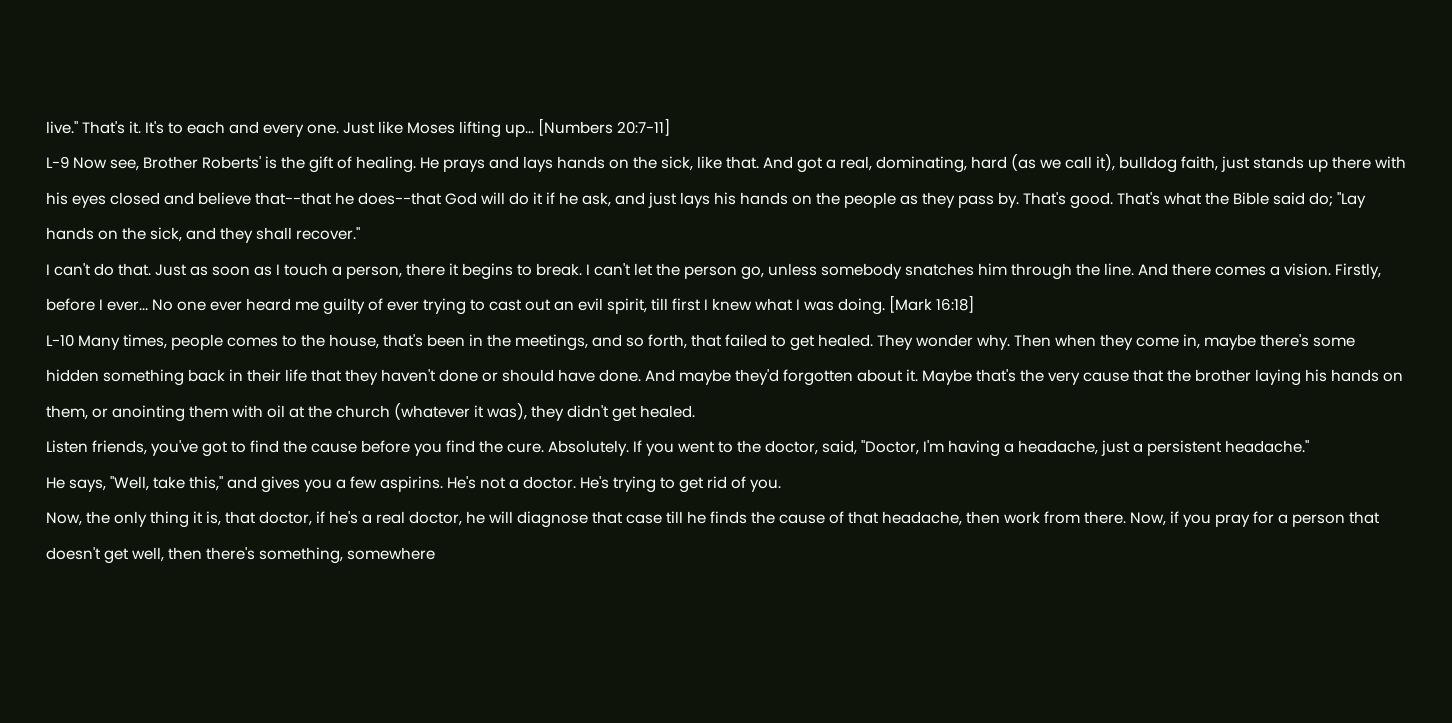live." That's it. It's to each and every one. Just like Moses lifting up... [Numbers 20:7-11]
L-9 Now see, Brother Roberts' is the gift of healing. He prays and lays hands on the sick, like that. And got a real, dominating, hard (as we call it), bulldog faith, just stands up there with his eyes closed and believe that--that he does--that God will do it if he ask, and just lays his hands on the people as they pass by. That's good. That's what the Bible said do; "Lay hands on the sick, and they shall recover."
I can't do that. Just as soon as I touch a person, there it begins to break. I can't let the person go, unless somebody snatches him through the line. And there comes a vision. Firstly, before I ever... No one ever heard me guilty of ever trying to cast out an evil spirit, till first I knew what I was doing. [Mark 16:18]
L-10 Many times, people comes to the house, that's been in the meetings, and so forth, that failed to get healed. They wonder why. Then when they come in, maybe there's some hidden something back in their life that they haven't done or should have done. And maybe they'd forgotten about it. Maybe that's the very cause that the brother laying his hands on them, or anointing them with oil at the church (whatever it was), they didn't get healed.
Listen friends, you've got to find the cause before you find the cure. Absolutely. If you went to the doctor, said, "Doctor, I'm having a headache, just a persistent headache."
He says, "Well, take this," and gives you a few aspirins. He's not a doctor. He's trying to get rid of you.
Now, the only thing it is, that doctor, if he's a real doctor, he will diagnose that case till he finds the cause of that headache, then work from there. Now, if you pray for a person that doesn't get well, then there's something, somewhere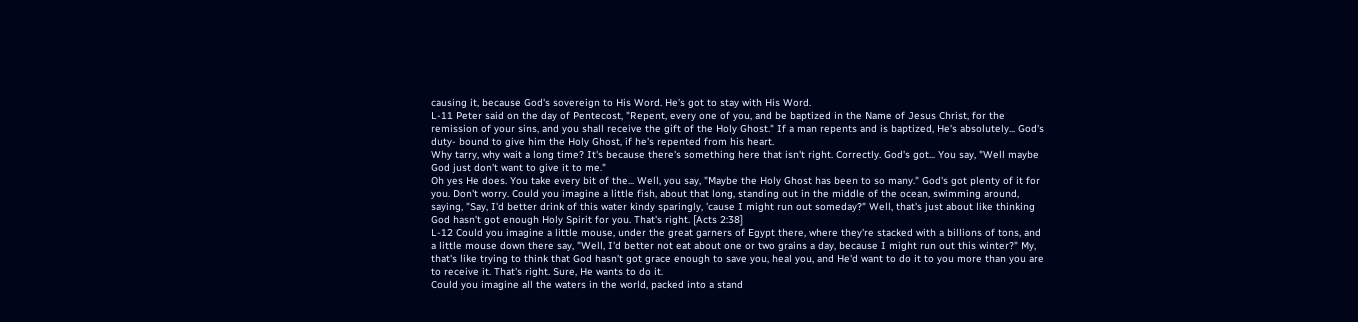causing it, because God's sovereign to His Word. He's got to stay with His Word.
L-11 Peter said on the day of Pentecost, "Repent, every one of you, and be baptized in the Name of Jesus Christ, for the remission of your sins, and you shall receive the gift of the Holy Ghost." If a man repents and is baptized, He's absolutely... God's duty- bound to give him the Holy Ghost, if he's repented from his heart.
Why tarry, why wait a long time? It's because there's something here that isn't right. Correctly. God's got... You say, "Well maybe God just don't want to give it to me."
Oh yes He does. You take every bit of the... Well, you say, "Maybe the Holy Ghost has been to so many." God's got plenty of it for you. Don't worry. Could you imagine a little fish, about that long, standing out in the middle of the ocean, swimming around, saying, "Say, I'd better drink of this water kindy sparingly, 'cause I might run out someday?" Well, that's just about like thinking God hasn't got enough Holy Spirit for you. That's right. [Acts 2:38]
L-12 Could you imagine a little mouse, under the great garners of Egypt there, where they're stacked with a billions of tons, and a little mouse down there say, "Well, I'd better not eat about one or two grains a day, because I might run out this winter?" My, that's like trying to think that God hasn't got grace enough to save you, heal you, and He'd want to do it to you more than you are to receive it. That's right. Sure, He wants to do it.
Could you imagine all the waters in the world, packed into a stand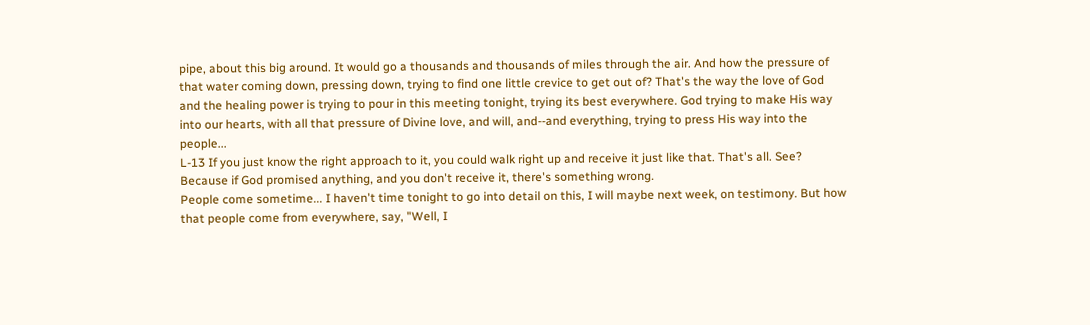pipe, about this big around. It would go a thousands and thousands of miles through the air. And how the pressure of that water coming down, pressing down, trying to find one little crevice to get out of? That's the way the love of God and the healing power is trying to pour in this meeting tonight, trying its best everywhere. God trying to make His way into our hearts, with all that pressure of Divine love, and will, and--and everything, trying to press His way into the people...
L-13 If you just know the right approach to it, you could walk right up and receive it just like that. That's all. See? Because if God promised anything, and you don't receive it, there's something wrong.
People come sometime... I haven't time tonight to go into detail on this, I will maybe next week, on testimony. But how that people come from everywhere, say, "Well, I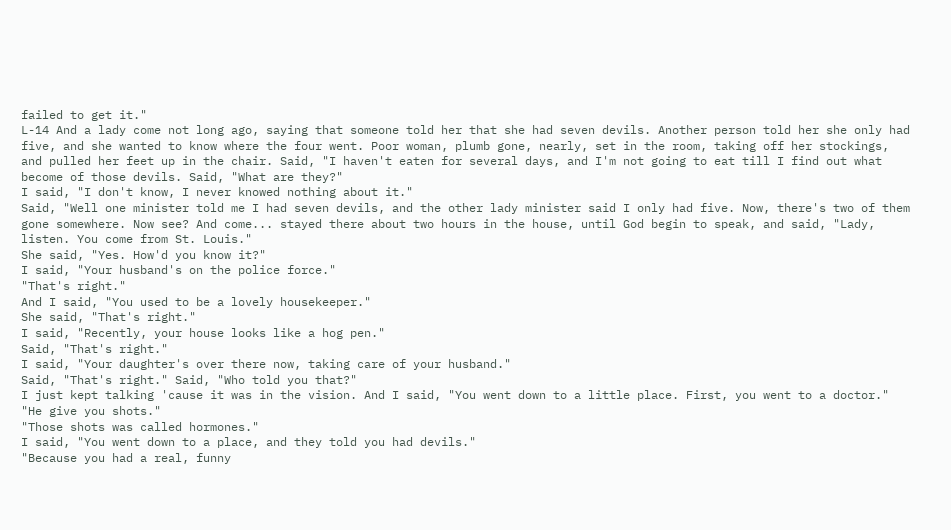failed to get it."
L-14 And a lady come not long ago, saying that someone told her that she had seven devils. Another person told her she only had five, and she wanted to know where the four went. Poor woman, plumb gone, nearly, set in the room, taking off her stockings, and pulled her feet up in the chair. Said, "I haven't eaten for several days, and I'm not going to eat till I find out what become of those devils. Said, "What are they?"
I said, "I don't know, I never knowed nothing about it."
Said, "Well one minister told me I had seven devils, and the other lady minister said I only had five. Now, there's two of them gone somewhere. Now see? And come... stayed there about two hours in the house, until God begin to speak, and said, "Lady, listen. You come from St. Louis."
She said, "Yes. How'd you know it?"
I said, "Your husband's on the police force."
"That's right."
And I said, "You used to be a lovely housekeeper."
She said, "That's right."
I said, "Recently, your house looks like a hog pen."
Said, "That's right."
I said, "Your daughter's over there now, taking care of your husband."
Said, "That's right." Said, "Who told you that?"
I just kept talking 'cause it was in the vision. And I said, "You went down to a little place. First, you went to a doctor."
"He give you shots."
"Those shots was called hormones."
I said, "You went down to a place, and they told you had devils."
"Because you had a real, funny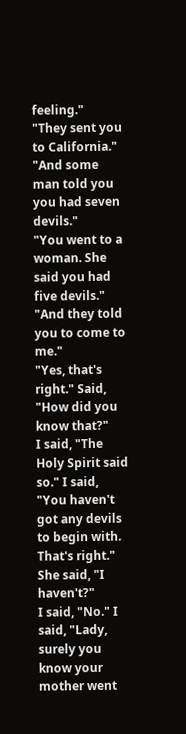feeling."
"They sent you to California."
"And some man told you you had seven devils."
"You went to a woman. She said you had five devils."
"And they told you to come to me."
"Yes, that's right." Said, "How did you know that?"
I said, "The Holy Spirit said so." I said, "You haven't got any devils to begin with. That's right."
She said, "I haven't?"
I said, "No." I said, "Lady, surely you know your mother went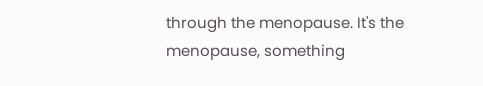through the menopause. It's the menopause, something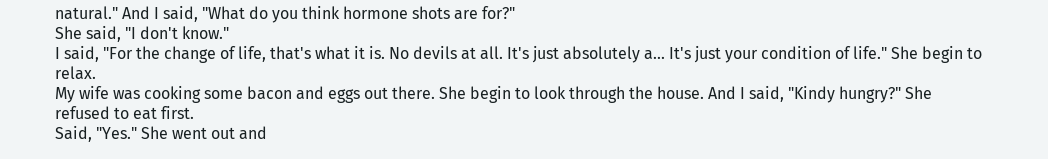natural." And I said, "What do you think hormone shots are for?"
She said, "I don't know."
I said, "For the change of life, that's what it is. No devils at all. It's just absolutely a... It's just your condition of life." She begin to relax.
My wife was cooking some bacon and eggs out there. She begin to look through the house. And I said, "Kindy hungry?" She refused to eat first.
Said, "Yes." She went out and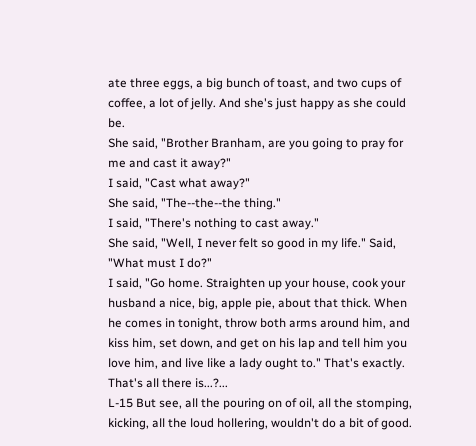ate three eggs, a big bunch of toast, and two cups of coffee, a lot of jelly. And she's just happy as she could be.
She said, "Brother Branham, are you going to pray for me and cast it away?"
I said, "Cast what away?"
She said, "The--the--the thing."
I said, "There's nothing to cast away."
She said, "Well, I never felt so good in my life." Said, "What must I do?"
I said, "Go home. Straighten up your house, cook your husband a nice, big, apple pie, about that thick. When he comes in tonight, throw both arms around him, and kiss him, set down, and get on his lap and tell him you love him, and live like a lady ought to." That's exactly. That's all there is...?...
L-15 But see, all the pouring on of oil, all the stomping, kicking, all the loud hollering, wouldn't do a bit of good.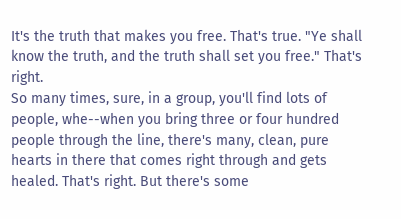It's the truth that makes you free. That's true. "Ye shall know the truth, and the truth shall set you free." That's right.
So many times, sure, in a group, you'll find lots of people, whe--when you bring three or four hundred people through the line, there's many, clean, pure hearts in there that comes right through and gets healed. That's right. But there's some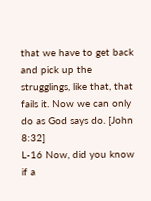that we have to get back and pick up the strugglings, like that, that fails it. Now we can only do as God says do. [John 8:32]
L-16 Now, did you know if a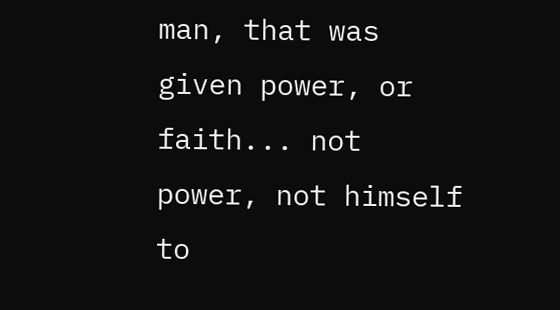man, that was given power, or faith... not power, not himself to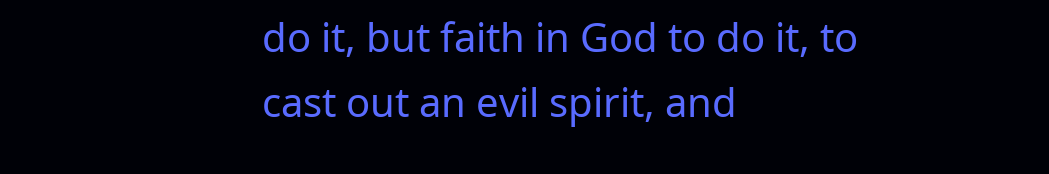do it, but faith in God to do it, to cast out an evil spirit, and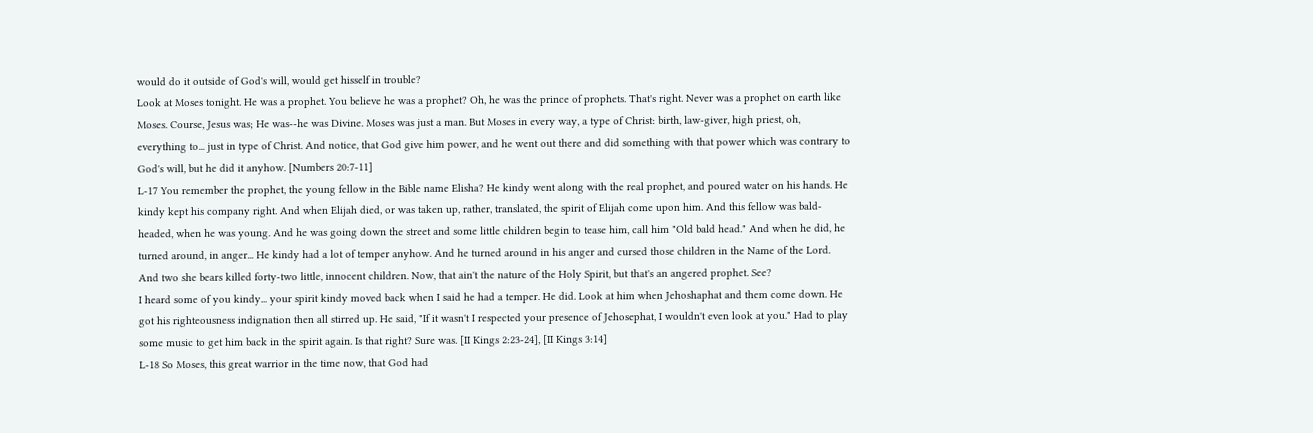would do it outside of God's will, would get hisself in trouble?
Look at Moses tonight. He was a prophet. You believe he was a prophet? Oh, he was the prince of prophets. That's right. Never was a prophet on earth like Moses. Course, Jesus was; He was--he was Divine. Moses was just a man. But Moses in every way, a type of Christ: birth, law-giver, high priest, oh, everything to... just in type of Christ. And notice, that God give him power, and he went out there and did something with that power which was contrary to God's will, but he did it anyhow. [Numbers 20:7-11]
L-17 You remember the prophet, the young fellow in the Bible name Elisha? He kindy went along with the real prophet, and poured water on his hands. He kindy kept his company right. And when Elijah died, or was taken up, rather, translated, the spirit of Elijah come upon him. And this fellow was bald-headed, when he was young. And he was going down the street and some little children begin to tease him, call him "Old bald head." And when he did, he turned around, in anger... He kindy had a lot of temper anyhow. And he turned around in his anger and cursed those children in the Name of the Lord. And two she bears killed forty-two little, innocent children. Now, that ain't the nature of the Holy Spirit, but that's an angered prophet. See?
I heard some of you kindy... your spirit kindy moved back when I said he had a temper. He did. Look at him when Jehoshaphat and them come down. He got his righteousness indignation then all stirred up. He said, "If it wasn't I respected your presence of Jehosephat, I wouldn't even look at you." Had to play some music to get him back in the spirit again. Is that right? Sure was. [II Kings 2:23-24], [II Kings 3:14]
L-18 So Moses, this great warrior in the time now, that God had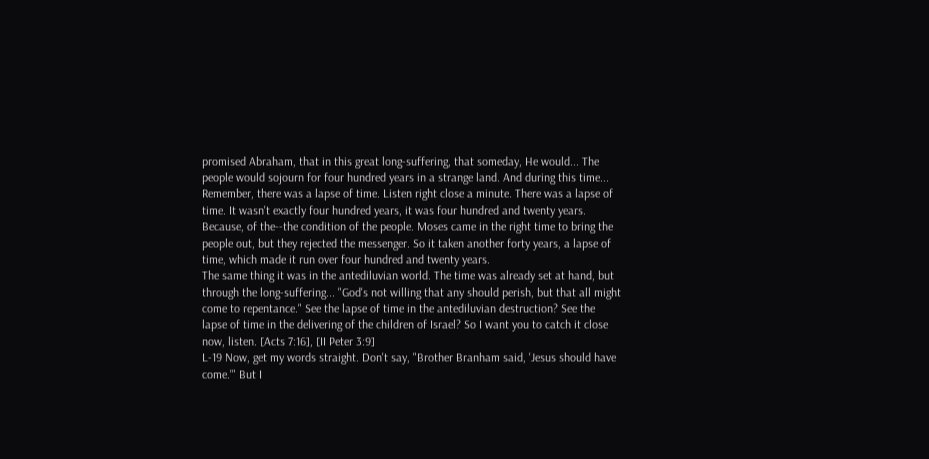promised Abraham, that in this great long-suffering, that someday, He would... The people would sojourn for four hundred years in a strange land. And during this time... Remember, there was a lapse of time. Listen right close a minute. There was a lapse of time. It wasn't exactly four hundred years, it was four hundred and twenty years. Because, of the--the condition of the people. Moses came in the right time to bring the people out, but they rejected the messenger. So it taken another forty years, a lapse of time, which made it run over four hundred and twenty years.
The same thing it was in the antediluvian world. The time was already set at hand, but through the long-suffering... "God's not willing that any should perish, but that all might come to repentance." See the lapse of time in the antediluvian destruction? See the lapse of time in the delivering of the children of Israel? So I want you to catch it close now, listen. [Acts 7:16], [II Peter 3:9]
L-19 Now, get my words straight. Don't say, "Brother Branham said, 'Jesus should have come.'" But I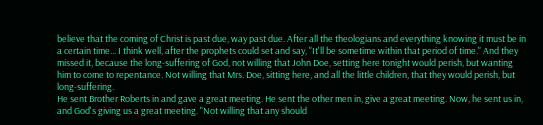believe that the coming of Christ is past due, way past due. After all the theologians and everything knowing it must be in a certain time... I think well, after the prophets could set and say, "It'll be sometime within that period of time." And they missed it, because the long-suffering of God, not willing that John Doe, setting here tonight would perish, but wanting him to come to repentance. Not willing that Mrs. Doe, sitting here, and all the little children, that they would perish, but long-suffering.
He sent Brother Roberts in and gave a great meeting. He sent the other men in, give a great meeting. Now, he sent us in, and God's giving us a great meeting. "Not willing that any should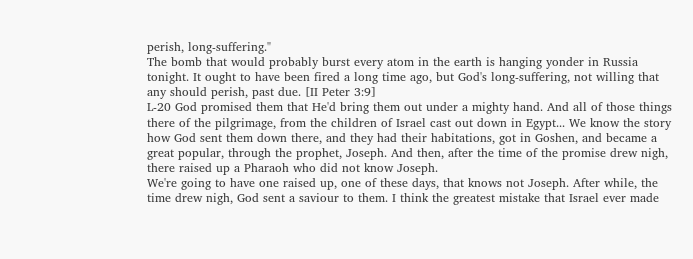perish, long-suffering."
The bomb that would probably burst every atom in the earth is hanging yonder in Russia tonight. It ought to have been fired a long time ago, but God's long-suffering, not willing that any should perish, past due. [II Peter 3:9]
L-20 God promised them that He'd bring them out under a mighty hand. And all of those things there of the pilgrimage, from the children of Israel cast out down in Egypt... We know the story how God sent them down there, and they had their habitations, got in Goshen, and became a great popular, through the prophet, Joseph. And then, after the time of the promise drew nigh, there raised up a Pharaoh who did not know Joseph.
We're going to have one raised up, one of these days, that knows not Joseph. After while, the time drew nigh, God sent a saviour to them. I think the greatest mistake that Israel ever made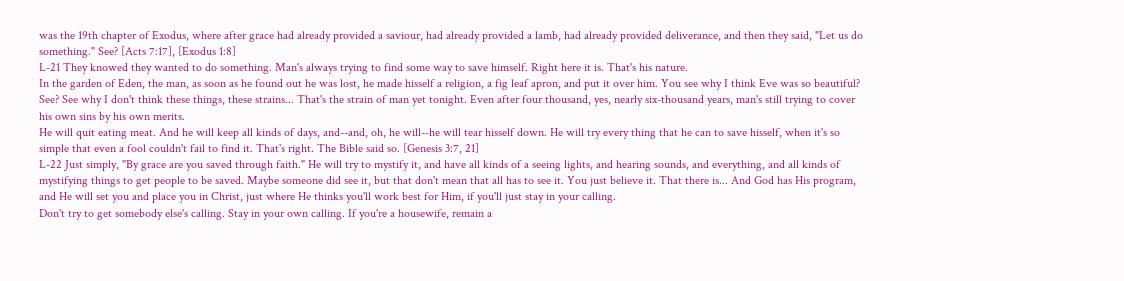was the 19th chapter of Exodus, where after grace had already provided a saviour, had already provided a lamb, had already provided deliverance, and then they said, "Let us do something." See? [Acts 7:17], [Exodus 1:8]
L-21 They knowed they wanted to do something. Man's always trying to find some way to save himself. Right here it is. That's his nature.
In the garden of Eden, the man, as soon as he found out he was lost, he made hisself a religion, a fig leaf apron, and put it over him. You see why I think Eve was so beautiful? See? See why I don't think these things, these strains... That's the strain of man yet tonight. Even after four thousand, yes, nearly six-thousand years, man's still trying to cover his own sins by his own merits.
He will quit eating meat. And he will keep all kinds of days, and--and, oh, he will--he will tear hisself down. He will try every thing that he can to save hisself, when it's so simple that even a fool couldn't fail to find it. That's right. The Bible said so. [Genesis 3:7, 21]
L-22 Just simply, "By grace are you saved through faith." He will try to mystify it, and have all kinds of a seeing lights, and hearing sounds, and everything, and all kinds of mystifying things to get people to be saved. Maybe someone did see it, but that don't mean that all has to see it. You just believe it. That there is... And God has His program, and He will set you and place you in Christ, just where He thinks you'll work best for Him, if you'll just stay in your calling.
Don't try to get somebody else's calling. Stay in your own calling. If you're a housewife, remain a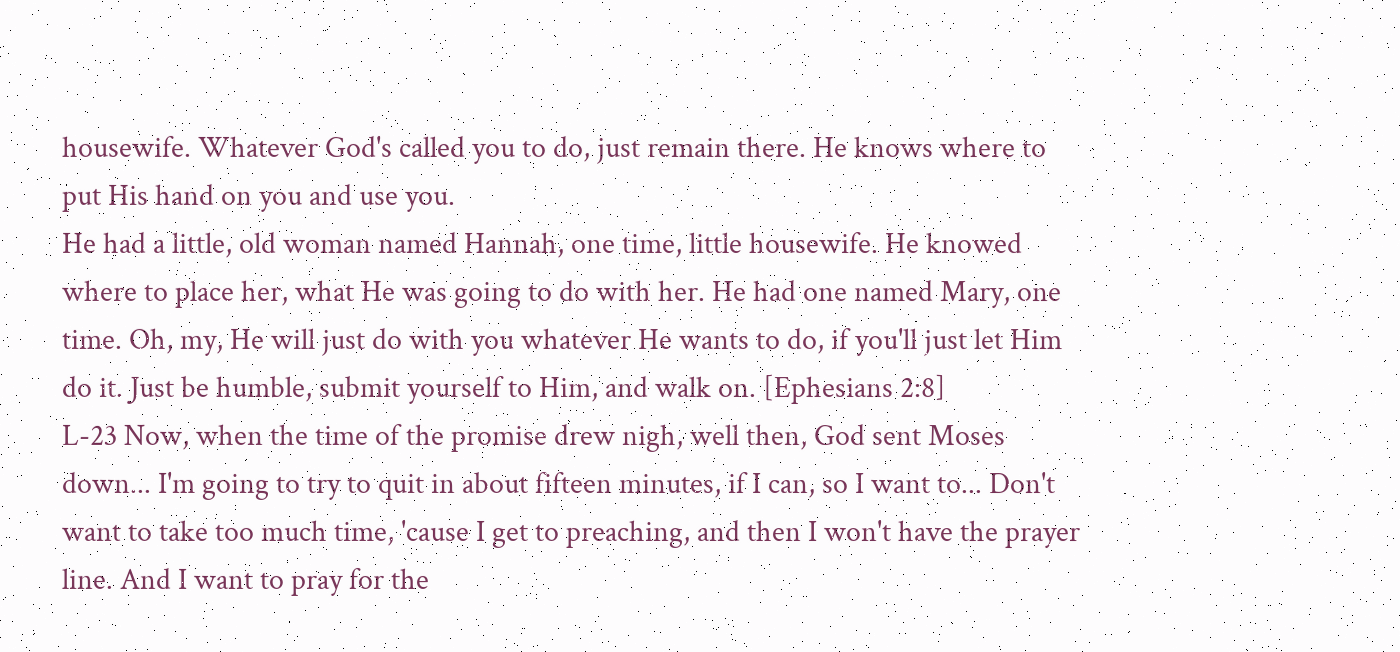housewife. Whatever God's called you to do, just remain there. He knows where to put His hand on you and use you.
He had a little, old woman named Hannah, one time, little housewife. He knowed where to place her, what He was going to do with her. He had one named Mary, one time. Oh, my, He will just do with you whatever He wants to do, if you'll just let Him do it. Just be humble, submit yourself to Him, and walk on. [Ephesians 2:8]
L-23 Now, when the time of the promise drew nigh, well then, God sent Moses down... I'm going to try to quit in about fifteen minutes, if I can, so I want to... Don't want to take too much time, 'cause I get to preaching, and then I won't have the prayer line. And I want to pray for the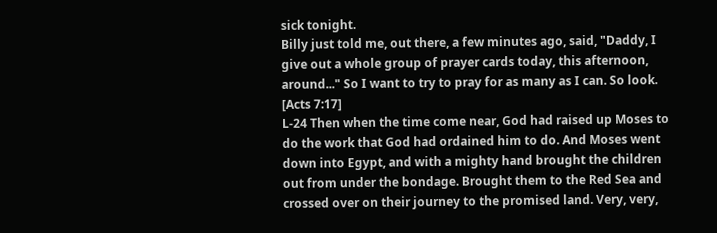sick tonight.
Billy just told me, out there, a few minutes ago, said, "Daddy, I give out a whole group of prayer cards today, this afternoon, around..." So I want to try to pray for as many as I can. So look. [Acts 7:17]
L-24 Then when the time come near, God had raised up Moses to do the work that God had ordained him to do. And Moses went down into Egypt, and with a mighty hand brought the children out from under the bondage. Brought them to the Red Sea and crossed over on their journey to the promised land. Very, very,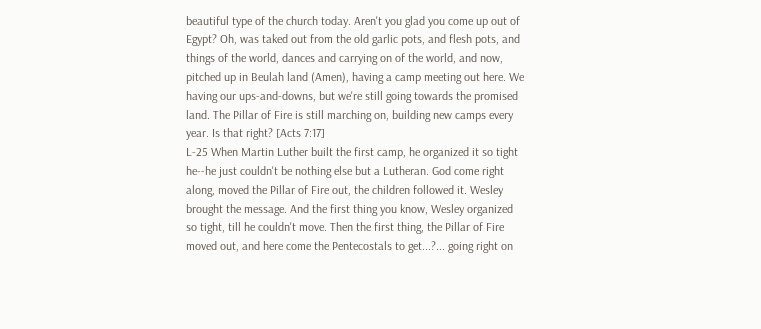beautiful type of the church today. Aren't you glad you come up out of Egypt? Oh, was taked out from the old garlic pots, and flesh pots, and things of the world, dances and carrying on of the world, and now, pitched up in Beulah land (Amen), having a camp meeting out here. We having our ups-and-downs, but we're still going towards the promised land. The Pillar of Fire is still marching on, building new camps every year. Is that right? [Acts 7:17]
L-25 When Martin Luther built the first camp, he organized it so tight he--he just couldn't be nothing else but a Lutheran. God come right along, moved the Pillar of Fire out, the children followed it. Wesley brought the message. And the first thing you know, Wesley organized so tight, till he couldn't move. Then the first thing, the Pillar of Fire moved out, and here come the Pentecostals to get...?... going right on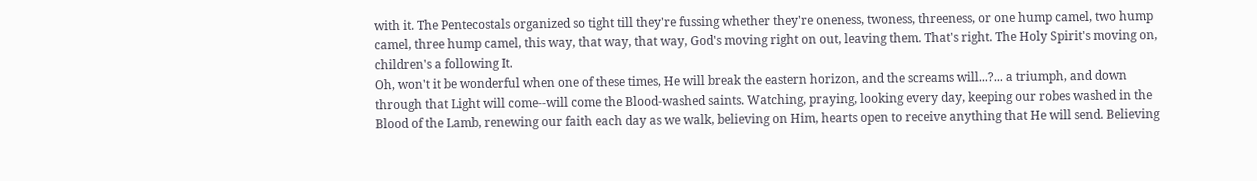with it. The Pentecostals organized so tight till they're fussing whether they're oneness, twoness, threeness, or one hump camel, two hump camel, three hump camel, this way, that way, that way, God's moving right on out, leaving them. That's right. The Holy Spirit's moving on, children's a following It.
Oh, won't it be wonderful when one of these times, He will break the eastern horizon, and the screams will...?... a triumph, and down through that Light will come--will come the Blood-washed saints. Watching, praying, looking every day, keeping our robes washed in the Blood of the Lamb, renewing our faith each day as we walk, believing on Him, hearts open to receive anything that He will send. Believing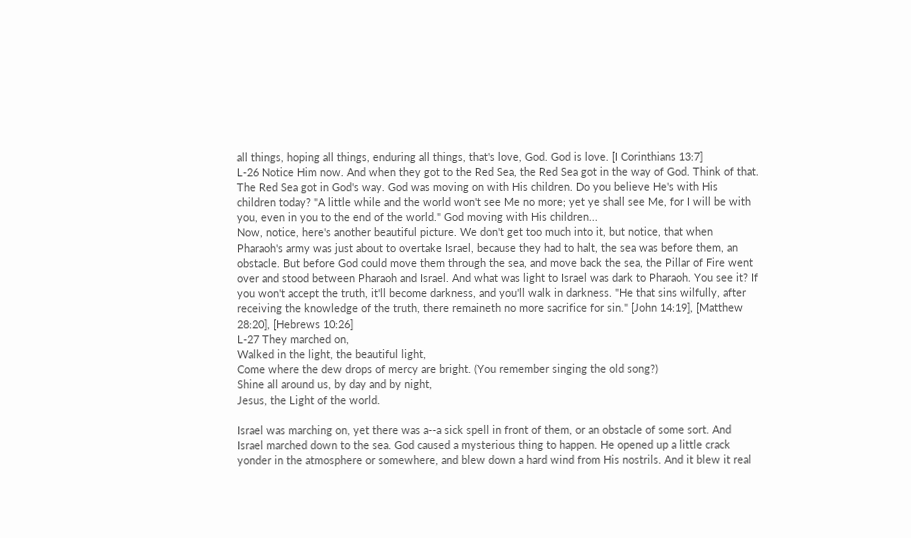all things, hoping all things, enduring all things, that's love, God. God is love. [I Corinthians 13:7]
L-26 Notice Him now. And when they got to the Red Sea, the Red Sea got in the way of God. Think of that. The Red Sea got in God's way. God was moving on with His children. Do you believe He's with His children today? "A little while and the world won't see Me no more; yet ye shall see Me, for I will be with you, even in you to the end of the world." God moving with His children...
Now, notice, here's another beautiful picture. We don't get too much into it, but notice, that when Pharaoh's army was just about to overtake Israel, because they had to halt, the sea was before them, an obstacle. But before God could move them through the sea, and move back the sea, the Pillar of Fire went over and stood between Pharaoh and Israel. And what was light to Israel was dark to Pharaoh. You see it? If you won't accept the truth, it'll become darkness, and you'll walk in darkness. "He that sins wilfully, after receiving the knowledge of the truth, there remaineth no more sacrifice for sin." [John 14:19], [Matthew 28:20], [Hebrews 10:26]
L-27 They marched on,
Walked in the light, the beautiful light,
Come where the dew drops of mercy are bright. (You remember singing the old song?)
Shine all around us, by day and by night,
Jesus, the Light of the world.

Israel was marching on, yet there was a--a sick spell in front of them, or an obstacle of some sort. And Israel marched down to the sea. God caused a mysterious thing to happen. He opened up a little crack yonder in the atmosphere or somewhere, and blew down a hard wind from His nostrils. And it blew it real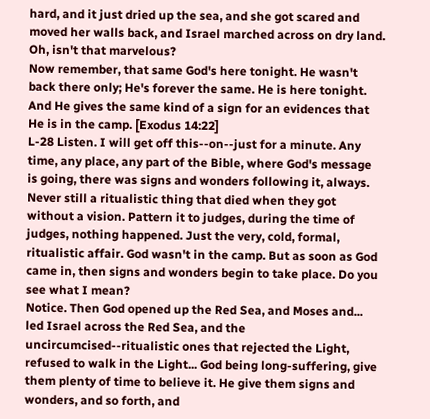hard, and it just dried up the sea, and she got scared and moved her walls back, and Israel marched across on dry land. Oh, isn't that marvelous?
Now remember, that same God's here tonight. He wasn't back there only; He's forever the same. He is here tonight. And He gives the same kind of a sign for an evidences that He is in the camp. [Exodus 14:22]
L-28 Listen. I will get off this--on--just for a minute. Any time, any place, any part of the Bible, where God's message is going, there was signs and wonders following it, always. Never still a ritualistic thing that died when they got without a vision. Pattern it to judges, during the time of judges, nothing happened. Just the very, cold, formal, ritualistic affair. God wasn't in the camp. But as soon as God came in, then signs and wonders begin to take place. Do you see what I mean?
Notice. Then God opened up the Red Sea, and Moses and... led Israel across the Red Sea, and the uncircumcised--ritualistic ones that rejected the Light, refused to walk in the Light... God being long-suffering, give them plenty of time to believe it. He give them signs and wonders, and so forth, and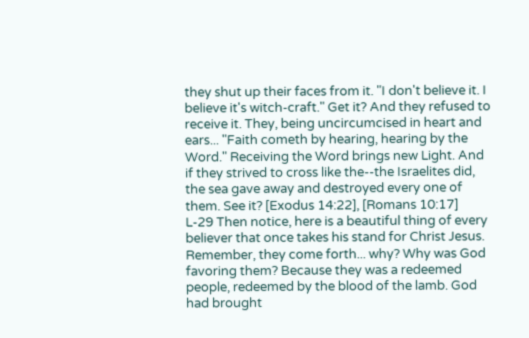they shut up their faces from it. "I don't believe it. I believe it's witch-craft." Get it? And they refused to receive it. They, being uncircumcised in heart and ears... "Faith cometh by hearing, hearing by the Word." Receiving the Word brings new Light. And if they strived to cross like the--the Israelites did, the sea gave away and destroyed every one of them. See it? [Exodus 14:22], [Romans 10:17]
L-29 Then notice, here is a beautiful thing of every believer that once takes his stand for Christ Jesus. Remember, they come forth... why? Why was God favoring them? Because they was a redeemed people, redeemed by the blood of the lamb. God had brought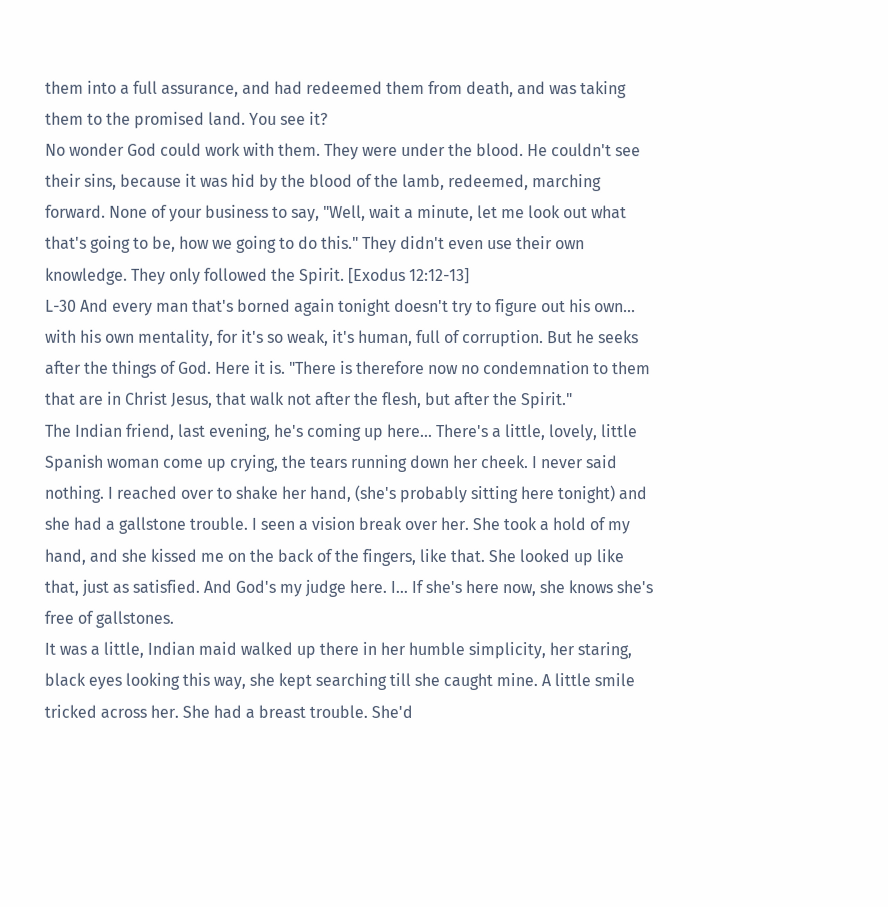them into a full assurance, and had redeemed them from death, and was taking them to the promised land. You see it?
No wonder God could work with them. They were under the blood. He couldn't see their sins, because it was hid by the blood of the lamb, redeemed, marching forward. None of your business to say, "Well, wait a minute, let me look out what that's going to be, how we going to do this." They didn't even use their own knowledge. They only followed the Spirit. [Exodus 12:12-13]
L-30 And every man that's borned again tonight doesn't try to figure out his own... with his own mentality, for it's so weak, it's human, full of corruption. But he seeks after the things of God. Here it is. "There is therefore now no condemnation to them that are in Christ Jesus, that walk not after the flesh, but after the Spirit."
The Indian friend, last evening, he's coming up here... There's a little, lovely, little Spanish woman come up crying, the tears running down her cheek. I never said nothing. I reached over to shake her hand, (she's probably sitting here tonight) and she had a gallstone trouble. I seen a vision break over her. She took a hold of my hand, and she kissed me on the back of the fingers, like that. She looked up like that, just as satisfied. And God's my judge here. I... If she's here now, she knows she's free of gallstones.
It was a little, Indian maid walked up there in her humble simplicity, her staring, black eyes looking this way, she kept searching till she caught mine. A little smile tricked across her. She had a breast trouble. She'd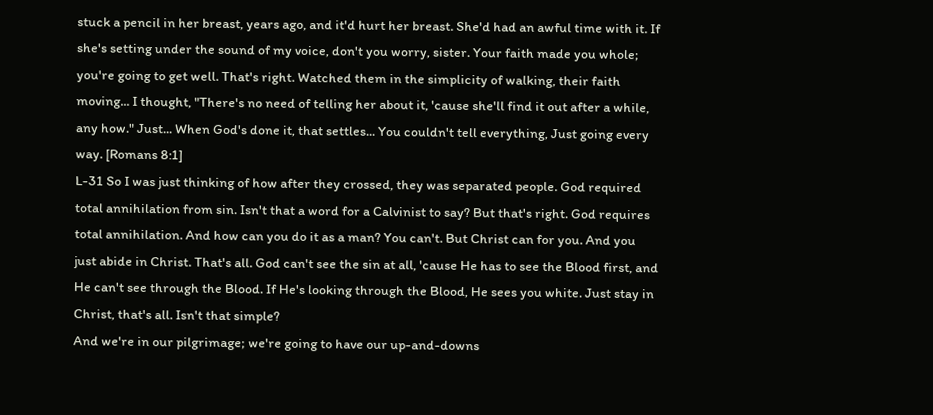stuck a pencil in her breast, years ago, and it'd hurt her breast. She'd had an awful time with it. If she's setting under the sound of my voice, don't you worry, sister. Your faith made you whole; you're going to get well. That's right. Watched them in the simplicity of walking, their faith moving... I thought, "There's no need of telling her about it, 'cause she'll find it out after a while, any how." Just... When God's done it, that settles... You couldn't tell everything, Just going every way. [Romans 8:1]
L-31 So I was just thinking of how after they crossed, they was separated people. God required total annihilation from sin. Isn't that a word for a Calvinist to say? But that's right. God requires total annihilation. And how can you do it as a man? You can't. But Christ can for you. And you just abide in Christ. That's all. God can't see the sin at all, 'cause He has to see the Blood first, and He can't see through the Blood. If He's looking through the Blood, He sees you white. Just stay in Christ, that's all. Isn't that simple?
And we're in our pilgrimage; we're going to have our up-and-downs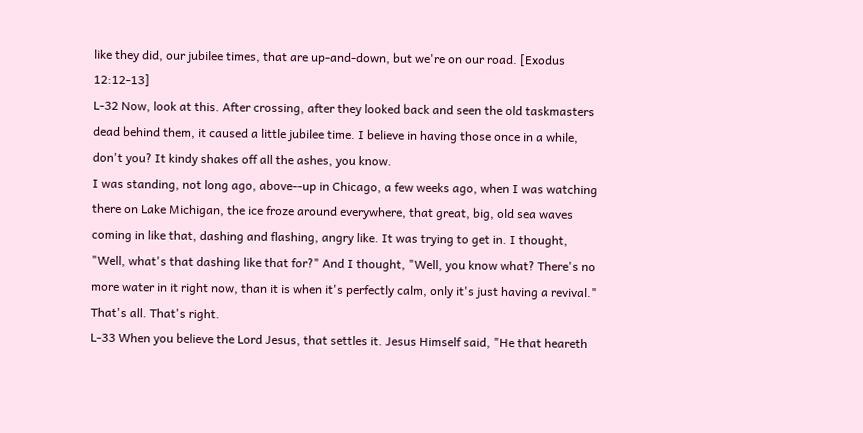like they did, our jubilee times, that are up-and-down, but we're on our road. [Exodus 12:12-13]
L-32 Now, look at this. After crossing, after they looked back and seen the old taskmasters dead behind them, it caused a little jubilee time. I believe in having those once in a while, don't you? It kindy shakes off all the ashes, you know.
I was standing, not long ago, above--up in Chicago, a few weeks ago, when I was watching there on Lake Michigan, the ice froze around everywhere, that great, big, old sea waves coming in like that, dashing and flashing, angry like. It was trying to get in. I thought, "Well, what's that dashing like that for?" And I thought, "Well, you know what? There's no more water in it right now, than it is when it's perfectly calm, only it's just having a revival." That's all. That's right.
L-33 When you believe the Lord Jesus, that settles it. Jesus Himself said, "He that heareth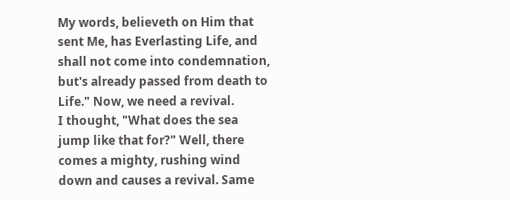My words, believeth on Him that sent Me, has Everlasting Life, and shall not come into condemnation, but's already passed from death to Life." Now, we need a revival.
I thought, "What does the sea jump like that for?" Well, there comes a mighty, rushing wind down and causes a revival. Same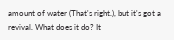amount of water (That's right.), but it's got a revival. What does it do? It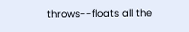throws--floats all the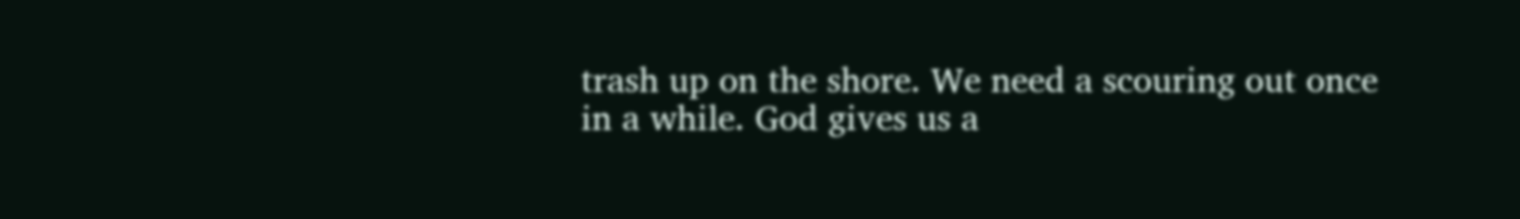trash up on the shore. We need a scouring out once in a while. God gives us a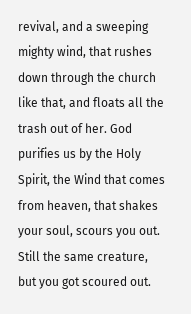revival, and a sweeping mighty wind, that rushes down through the church like that, and floats all the trash out of her. God purifies us by the Holy Spirit, the Wind that comes from heaven, that shakes your soul, scours you out. Still the same creature, but you got scoured out.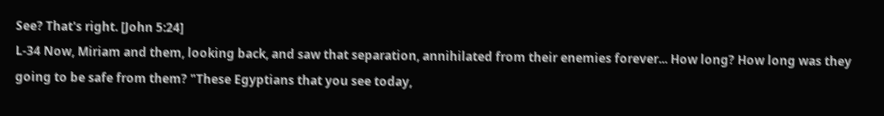See? That's right. [John 5:24]
L-34 Now, Miriam and them, looking back, and saw that separation, annihilated from their enemies forever... How long? How long was they going to be safe from them? "These Egyptians that you see today,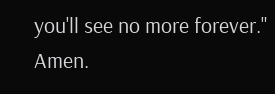you'll see no more forever." Amen.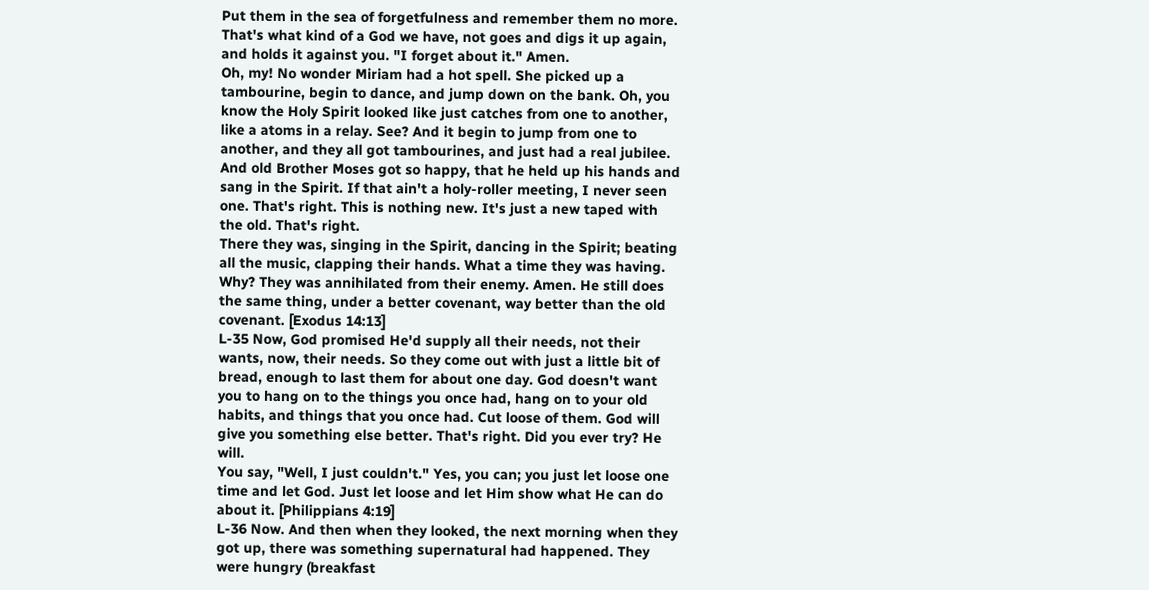Put them in the sea of forgetfulness and remember them no more. That's what kind of a God we have, not goes and digs it up again, and holds it against you. "I forget about it." Amen.
Oh, my! No wonder Miriam had a hot spell. She picked up a tambourine, begin to dance, and jump down on the bank. Oh, you know the Holy Spirit looked like just catches from one to another, like a atoms in a relay. See? And it begin to jump from one to another, and they all got tambourines, and just had a real jubilee. And old Brother Moses got so happy, that he held up his hands and sang in the Spirit. If that ain't a holy-roller meeting, I never seen one. That's right. This is nothing new. It's just a new taped with the old. That's right.
There they was, singing in the Spirit, dancing in the Spirit; beating all the music, clapping their hands. What a time they was having. Why? They was annihilated from their enemy. Amen. He still does the same thing, under a better covenant, way better than the old covenant. [Exodus 14:13]
L-35 Now, God promised He'd supply all their needs, not their wants, now, their needs. So they come out with just a little bit of bread, enough to last them for about one day. God doesn't want you to hang on to the things you once had, hang on to your old habits, and things that you once had. Cut loose of them. God will give you something else better. That's right. Did you ever try? He will.
You say, "Well, I just couldn't." Yes, you can; you just let loose one time and let God. Just let loose and let Him show what He can do about it. [Philippians 4:19]
L-36 Now. And then when they looked, the next morning when they got up, there was something supernatural had happened. They were hungry (breakfast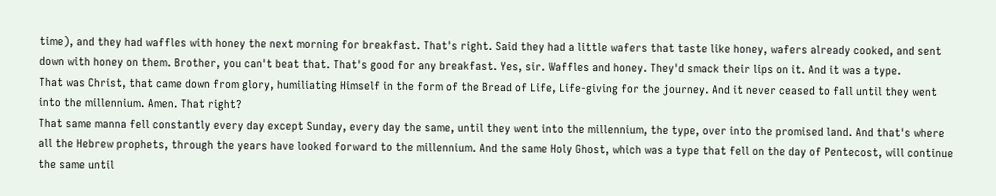time), and they had waffles with honey the next morning for breakfast. That's right. Said they had a little wafers that taste like honey, wafers already cooked, and sent down with honey on them. Brother, you can't beat that. That's good for any breakfast. Yes, sir. Waffles and honey. They'd smack their lips on it. And it was a type.
That was Christ, that came down from glory, humiliating Himself in the form of the Bread of Life, Life-giving for the journey. And it never ceased to fall until they went into the millennium. Amen. That right?
That same manna fell constantly every day except Sunday, every day the same, until they went into the millennium, the type, over into the promised land. And that's where all the Hebrew prophets, through the years have looked forward to the millennium. And the same Holy Ghost, which was a type that fell on the day of Pentecost, will continue the same until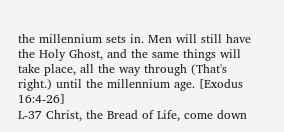the millennium sets in. Men will still have the Holy Ghost, and the same things will take place, all the way through (That's right.) until the millennium age. [Exodus 16:4-26]
L-37 Christ, the Bread of Life, come down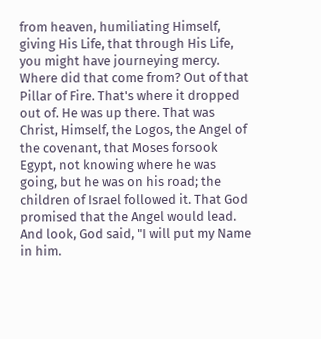from heaven, humiliating Himself, giving His Life, that through His Life, you might have journeying mercy. Where did that come from? Out of that Pillar of Fire. That's where it dropped out of. He was up there. That was Christ, Himself, the Logos, the Angel of the covenant, that Moses forsook Egypt, not knowing where he was going, but he was on his road; the children of Israel followed it. That God promised that the Angel would lead. And look, God said, "I will put my Name in him.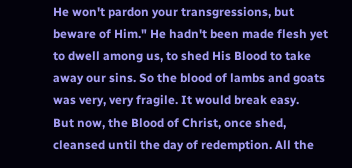He won't pardon your transgressions, but beware of Him." He hadn't been made flesh yet to dwell among us, to shed His Blood to take away our sins. So the blood of lambs and goats was very, very fragile. It would break easy.
But now, the Blood of Christ, once shed, cleansed until the day of redemption. All the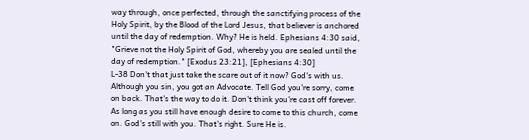way through, once perfected, through the sanctifying process of the Holy Spirit, by the Blood of the Lord Jesus, that believer is anchored until the day of redemption. Why? He is held. Ephesians 4:30 said, "Grieve not the Holy Spirit of God, whereby you are sealed until the day of redemption." [Exodus 23:21], [Ephesians 4:30]
L-38 Don't that just take the scare out of it now? God's with us. Although you sin, you got an Advocate. Tell God you're sorry, come on back. That's the way to do it. Don't think you're cast off forever. As long as you still have enough desire to come to this church, come on. God's still with you. That's right. Sure He is.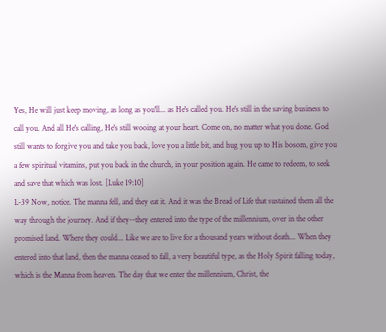Yes, He will just keep moving, as long as you'll... as He's called you. He's still in the saving business to call you. And all He's calling, He's still wooing at your heart. Come on, no matter what you done. God still wants to forgive you and take you back, love you a little bit, and hug you up to His bosom, give you a few spiritual vitamins, put you back in the church, in your position again. He came to redeem, to seek and save that which was lost. [Luke 19:10]
L-39 Now, notice. The manna fell, and they eat it. And it was the Bread of Life that sustained them all the way through the journey. And if they--they entered into the type of the millennium, over in the other promised land. Where they could... Like we are to live for a thousand years without death... When they entered into that land, then the manna ceased to fall, a very beautiful type, as the Holy Spirit falling today, which is the Manna from heaven. The day that we enter the millennium, Christ, the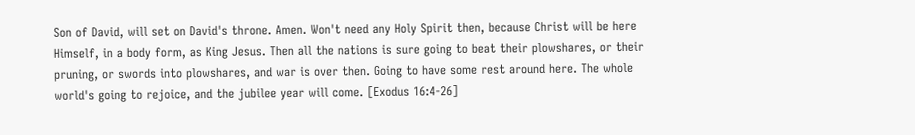Son of David, will set on David's throne. Amen. Won't need any Holy Spirit then, because Christ will be here Himself, in a body form, as King Jesus. Then all the nations is sure going to beat their plowshares, or their pruning, or swords into plowshares, and war is over then. Going to have some rest around here. The whole world's going to rejoice, and the jubilee year will come. [Exodus 16:4-26]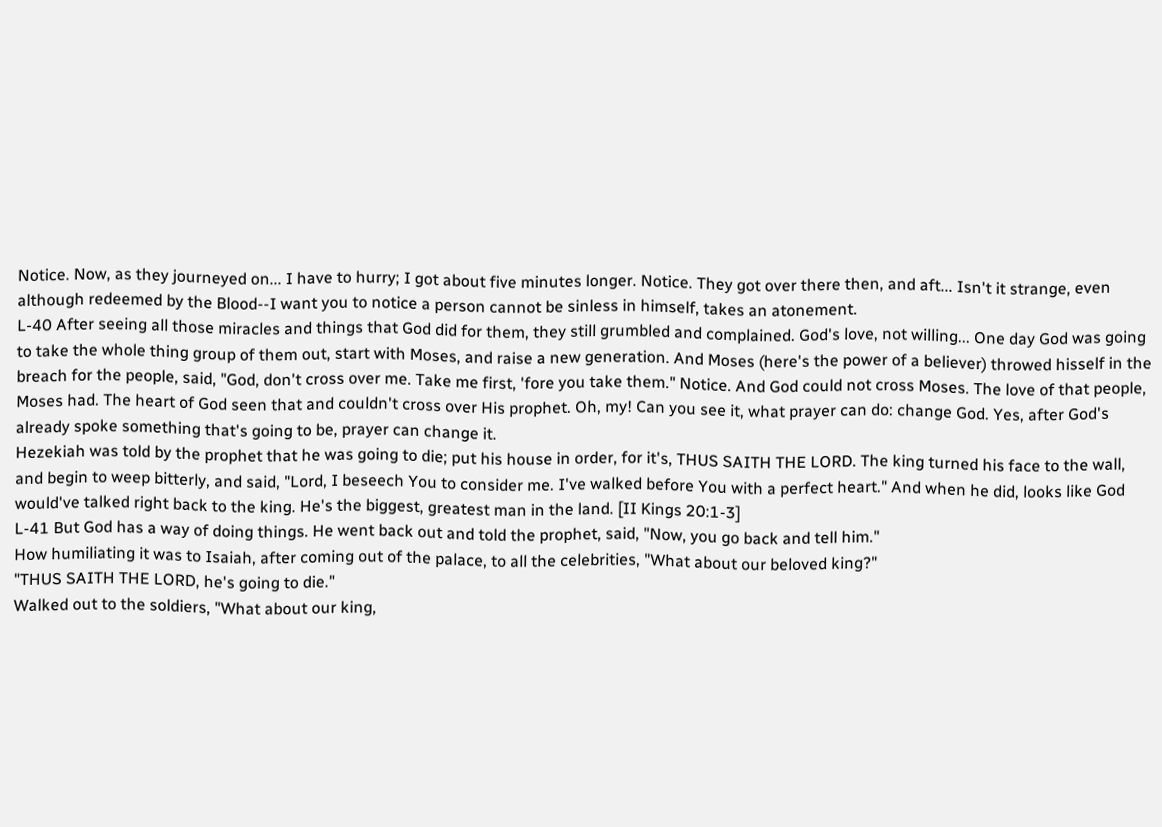Notice. Now, as they journeyed on... I have to hurry; I got about five minutes longer. Notice. They got over there then, and aft... Isn't it strange, even although redeemed by the Blood--I want you to notice a person cannot be sinless in himself, takes an atonement.
L-40 After seeing all those miracles and things that God did for them, they still grumbled and complained. God's love, not willing... One day God was going to take the whole thing group of them out, start with Moses, and raise a new generation. And Moses (here's the power of a believer) throwed hisself in the breach for the people, said, "God, don't cross over me. Take me first, 'fore you take them." Notice. And God could not cross Moses. The love of that people, Moses had. The heart of God seen that and couldn't cross over His prophet. Oh, my! Can you see it, what prayer can do: change God. Yes, after God's already spoke something that's going to be, prayer can change it.
Hezekiah was told by the prophet that he was going to die; put his house in order, for it's, THUS SAITH THE LORD. The king turned his face to the wall, and begin to weep bitterly, and said, "Lord, I beseech You to consider me. I've walked before You with a perfect heart." And when he did, looks like God would've talked right back to the king. He's the biggest, greatest man in the land. [II Kings 20:1-3]
L-41 But God has a way of doing things. He went back out and told the prophet, said, "Now, you go back and tell him."
How humiliating it was to Isaiah, after coming out of the palace, to all the celebrities, "What about our beloved king?"
"THUS SAITH THE LORD, he's going to die."
Walked out to the soldiers, "What about our king,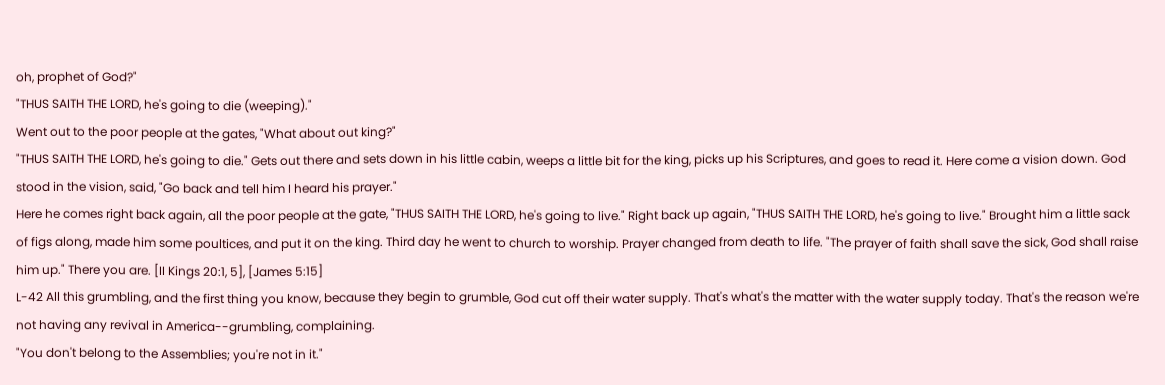oh, prophet of God?"
"THUS SAITH THE LORD, he's going to die (weeping)."
Went out to the poor people at the gates, "What about out king?"
"THUS SAITH THE LORD, he's going to die." Gets out there and sets down in his little cabin, weeps a little bit for the king, picks up his Scriptures, and goes to read it. Here come a vision down. God stood in the vision, said, "Go back and tell him I heard his prayer."
Here he comes right back again, all the poor people at the gate, "THUS SAITH THE LORD, he's going to live." Right back up again, "THUS SAITH THE LORD, he's going to live." Brought him a little sack of figs along, made him some poultices, and put it on the king. Third day he went to church to worship. Prayer changed from death to life. "The prayer of faith shall save the sick, God shall raise him up." There you are. [II Kings 20:1, 5], [James 5:15]
L-42 All this grumbling, and the first thing you know, because they begin to grumble, God cut off their water supply. That's what's the matter with the water supply today. That's the reason we're not having any revival in America--grumbling, complaining.
"You don't belong to the Assemblies; you're not in it."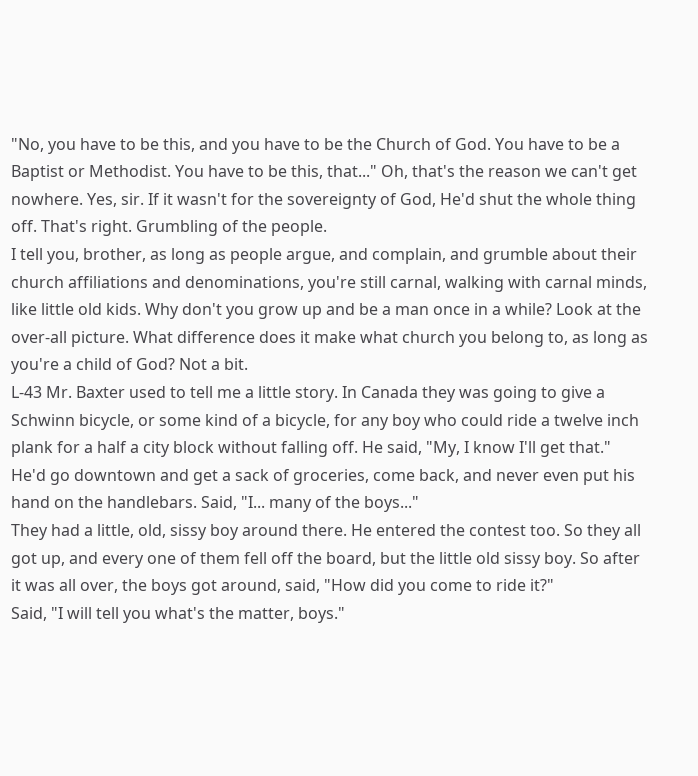"No, you have to be this, and you have to be the Church of God. You have to be a Baptist or Methodist. You have to be this, that..." Oh, that's the reason we can't get nowhere. Yes, sir. If it wasn't for the sovereignty of God, He'd shut the whole thing off. That's right. Grumbling of the people.
I tell you, brother, as long as people argue, and complain, and grumble about their church affiliations and denominations, you're still carnal, walking with carnal minds, like little old kids. Why don't you grow up and be a man once in a while? Look at the over-all picture. What difference does it make what church you belong to, as long as you're a child of God? Not a bit.
L-43 Mr. Baxter used to tell me a little story. In Canada they was going to give a Schwinn bicycle, or some kind of a bicycle, for any boy who could ride a twelve inch plank for a half a city block without falling off. He said, "My, I know I'll get that." He'd go downtown and get a sack of groceries, come back, and never even put his hand on the handlebars. Said, "I... many of the boys..."
They had a little, old, sissy boy around there. He entered the contest too. So they all got up, and every one of them fell off the board, but the little old sissy boy. So after it was all over, the boys got around, said, "How did you come to ride it?"
Said, "I will tell you what's the matter, boys."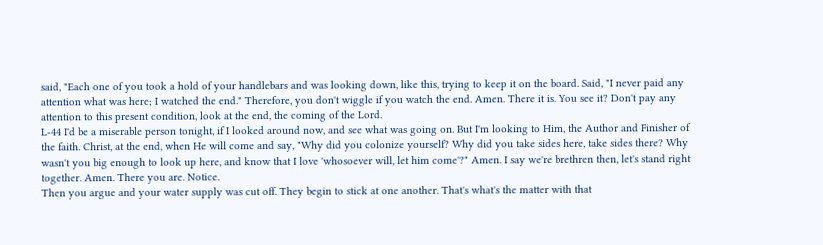said, "Each one of you took a hold of your handlebars and was looking down, like this, trying to keep it on the board. Said, "I never paid any attention what was here; I watched the end." Therefore, you don't wiggle if you watch the end. Amen. There it is. You see it? Don't pay any attention to this present condition, look at the end, the coming of the Lord.
L-44 I'd be a miserable person tonight, if I looked around now, and see what was going on. But I'm looking to Him, the Author and Finisher of the faith. Christ, at the end, when He will come and say, "Why did you colonize yourself? Why did you take sides here, take sides there? Why wasn't you big enough to look up here, and know that I love 'whosoever will, let him come'?" Amen. I say we're brethren then, let's stand right together. Amen. There you are. Notice.
Then you argue and your water supply was cut off. They begin to stick at one another. That's what's the matter with that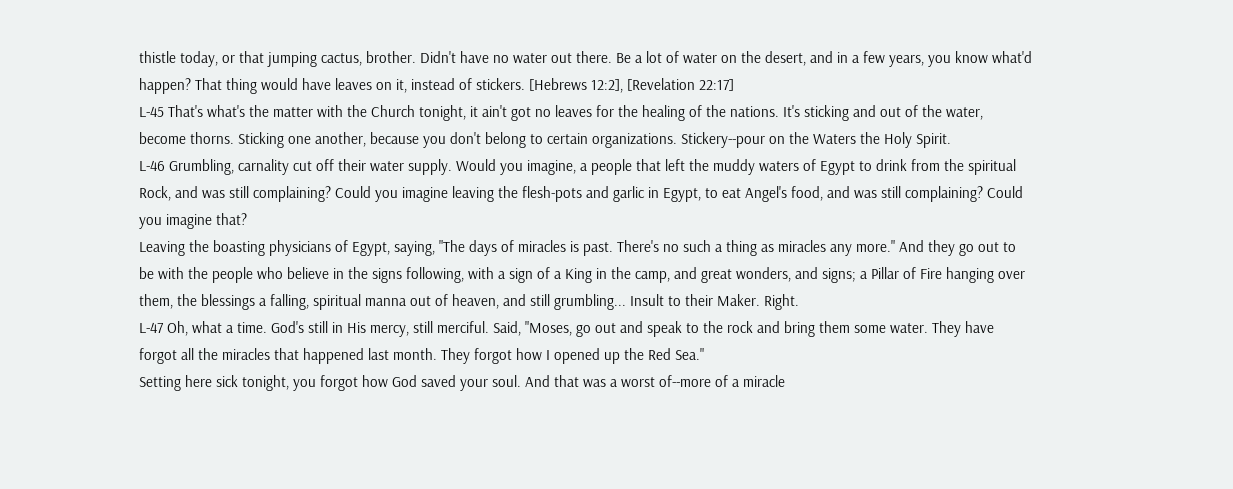thistle today, or that jumping cactus, brother. Didn't have no water out there. Be a lot of water on the desert, and in a few years, you know what'd happen? That thing would have leaves on it, instead of stickers. [Hebrews 12:2], [Revelation 22:17]
L-45 That's what's the matter with the Church tonight, it ain't got no leaves for the healing of the nations. It's sticking and out of the water, become thorns. Sticking one another, because you don't belong to certain organizations. Stickery--pour on the Waters the Holy Spirit.
L-46 Grumbling, carnality cut off their water supply. Would you imagine, a people that left the muddy waters of Egypt to drink from the spiritual Rock, and was still complaining? Could you imagine leaving the flesh-pots and garlic in Egypt, to eat Angel's food, and was still complaining? Could you imagine that?
Leaving the boasting physicians of Egypt, saying, "The days of miracles is past. There's no such a thing as miracles any more." And they go out to be with the people who believe in the signs following, with a sign of a King in the camp, and great wonders, and signs; a Pillar of Fire hanging over them, the blessings a falling, spiritual manna out of heaven, and still grumbling... Insult to their Maker. Right.
L-47 Oh, what a time. God's still in His mercy, still merciful. Said, "Moses, go out and speak to the rock and bring them some water. They have forgot all the miracles that happened last month. They forgot how I opened up the Red Sea."
Setting here sick tonight, you forgot how God saved your soul. And that was a worst of--more of a miracle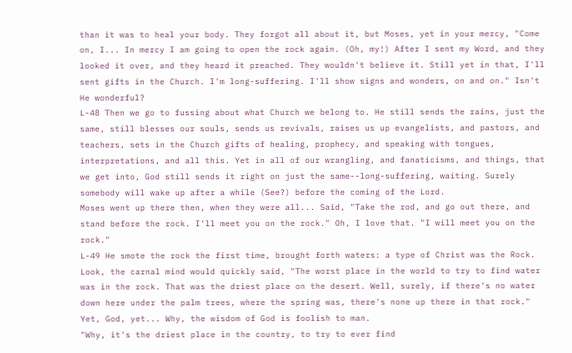than it was to heal your body. They forgot all about it, but Moses, yet in your mercy, "Come on, I... In mercy I am going to open the rock again. (Oh, my!) After I sent my Word, and they looked it over, and they heard it preached. They wouldn't believe it. Still yet in that, I'll sent gifts in the Church. I'm long-suffering. I'll show signs and wonders, on and on." Isn't He wonderful?
L-48 Then we go to fussing about what Church we belong to. He still sends the rains, just the same, still blesses our souls, sends us revivals, raises us up evangelists, and pastors, and teachers, sets in the Church gifts of healing, prophecy, and speaking with tongues, interpretations, and all this. Yet in all of our wrangling, and fanaticisms, and things, that we get into, God still sends it right on just the same--long-suffering, waiting. Surely somebody will wake up after a while (See?) before the coming of the Lord.
Moses went up there then, when they were all... Said, "Take the rod, and go out there, and stand before the rock. I'll meet you on the rock." Oh, I love that. "I will meet you on the rock."
L-49 He smote the rock the first time, brought forth waters: a type of Christ was the Rock. Look, the carnal mind would quickly said, "The worst place in the world to try to find water was in the rock. That was the driest place on the desert. Well, surely, if there's no water down here under the palm trees, where the spring was, there's none up there in that rock." Yet, God, yet... Why, the wisdom of God is foolish to man.
"Why, it's the driest place in the country, to try to ever find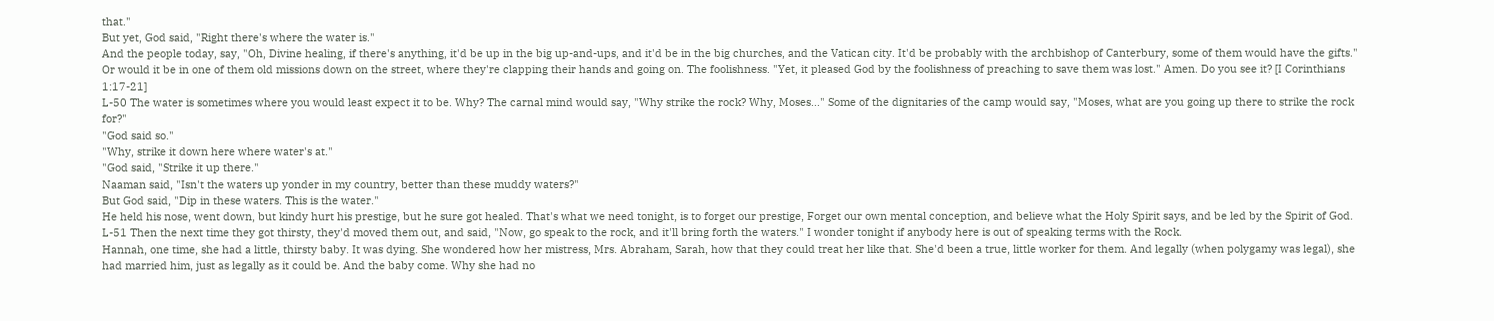that."
But yet, God said, "Right there's where the water is."
And the people today, say, "Oh, Divine healing, if there's anything, it'd be up in the big up-and-ups, and it'd be in the big churches, and the Vatican city. It'd be probably with the archbishop of Canterbury, some of them would have the gifts." Or would it be in one of them old missions down on the street, where they're clapping their hands and going on. The foolishness. "Yet, it pleased God by the foolishness of preaching to save them was lost." Amen. Do you see it? [I Corinthians 1:17-21]
L-50 The water is sometimes where you would least expect it to be. Why? The carnal mind would say, "Why strike the rock? Why, Moses..." Some of the dignitaries of the camp would say, "Moses, what are you going up there to strike the rock for?"
"God said so."
"Why, strike it down here where water's at."
"God said, "Strike it up there."
Naaman said, "Isn't the waters up yonder in my country, better than these muddy waters?"
But God said, "Dip in these waters. This is the water."
He held his nose, went down, but kindy hurt his prestige, but he sure got healed. That's what we need tonight, is to forget our prestige, Forget our own mental conception, and believe what the Holy Spirit says, and be led by the Spirit of God.
L-51 Then the next time they got thirsty, they'd moved them out, and said, "Now, go speak to the rock, and it'll bring forth the waters." I wonder tonight if anybody here is out of speaking terms with the Rock.
Hannah, one time, she had a little, thirsty baby. It was dying. She wondered how her mistress, Mrs. Abraham, Sarah, how that they could treat her like that. She'd been a true, little worker for them. And legally (when polygamy was legal), she had married him, just as legally as it could be. And the baby come. Why she had no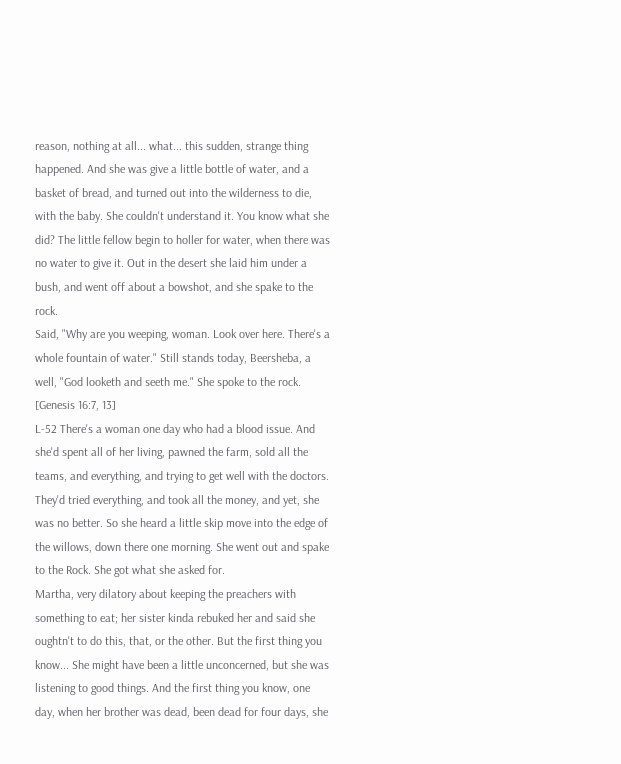reason, nothing at all... what... this sudden, strange thing happened. And she was give a little bottle of water, and a basket of bread, and turned out into the wilderness to die, with the baby. She couldn't understand it. You know what she did? The little fellow begin to holler for water, when there was no water to give it. Out in the desert she laid him under a bush, and went off about a bowshot, and she spake to the rock.
Said, "Why are you weeping, woman. Look over here. There's a whole fountain of water." Still stands today, Beersheba, a well, "God looketh and seeth me." She spoke to the rock. [Genesis 16:7, 13]
L-52 There's a woman one day who had a blood issue. And she'd spent all of her living, pawned the farm, sold all the teams, and everything, and trying to get well with the doctors. They'd tried everything, and took all the money, and yet, she was no better. So she heard a little skip move into the edge of the willows, down there one morning. She went out and spake to the Rock. She got what she asked for.
Martha, very dilatory about keeping the preachers with something to eat; her sister kinda rebuked her and said she oughtn't to do this, that, or the other. But the first thing you know... She might have been a little unconcerned, but she was listening to good things. And the first thing you know, one day, when her brother was dead, been dead for four days, she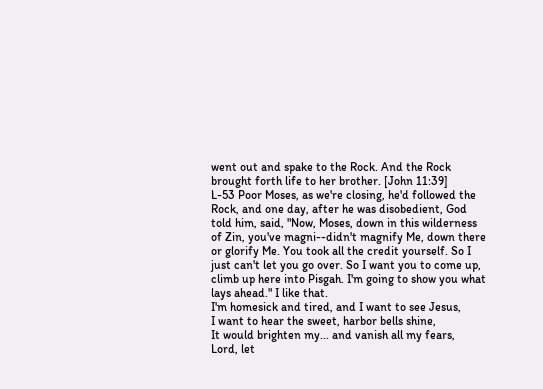went out and spake to the Rock. And the Rock brought forth life to her brother. [John 11:39]
L-53 Poor Moses, as we're closing, he'd followed the Rock, and one day, after he was disobedient, God told him, said, "Now, Moses, down in this wilderness of Zin, you've magni--didn't magnify Me, down there or glorify Me. You took all the credit yourself. So I just can't let you go over. So I want you to come up, climb up here into Pisgah. I'm going to show you what lays ahead." I like that.
I'm homesick and tired, and I want to see Jesus,
I want to hear the sweet, harbor bells shine,
It would brighten my... and vanish all my fears,
Lord, let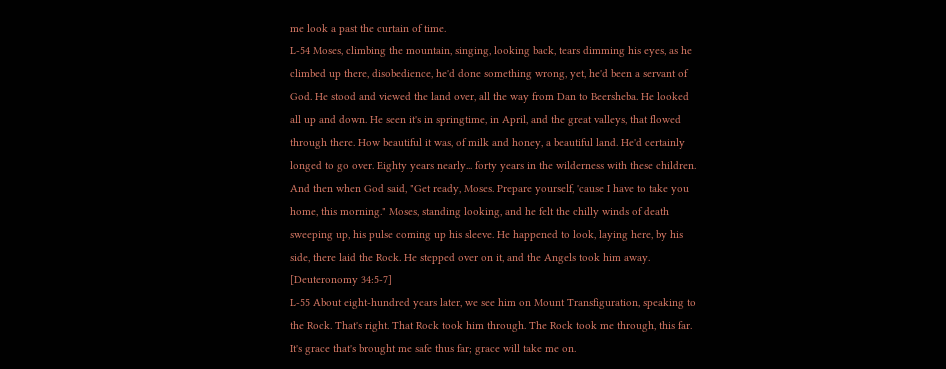me look a past the curtain of time.
L-54 Moses, climbing the mountain, singing, looking back, tears dimming his eyes, as he climbed up there, disobedience, he'd done something wrong, yet, he'd been a servant of God. He stood and viewed the land over, all the way from Dan to Beersheba. He looked all up and down. He seen it's in springtime, in April, and the great valleys, that flowed through there. How beautiful it was, of milk and honey, a beautiful land. He'd certainly longed to go over. Eighty years nearly... forty years in the wilderness with these children.
And then when God said, "Get ready, Moses. Prepare yourself, 'cause I have to take you home, this morning." Moses, standing looking, and he felt the chilly winds of death sweeping up, his pulse coming up his sleeve. He happened to look, laying here, by his side, there laid the Rock. He stepped over on it, and the Angels took him away. [Deuteronomy 34:5-7]
L-55 About eight-hundred years later, we see him on Mount Transfiguration, speaking to the Rock. That's right. That Rock took him through. The Rock took me through, this far. It's grace that's brought me safe thus far; grace will take me on.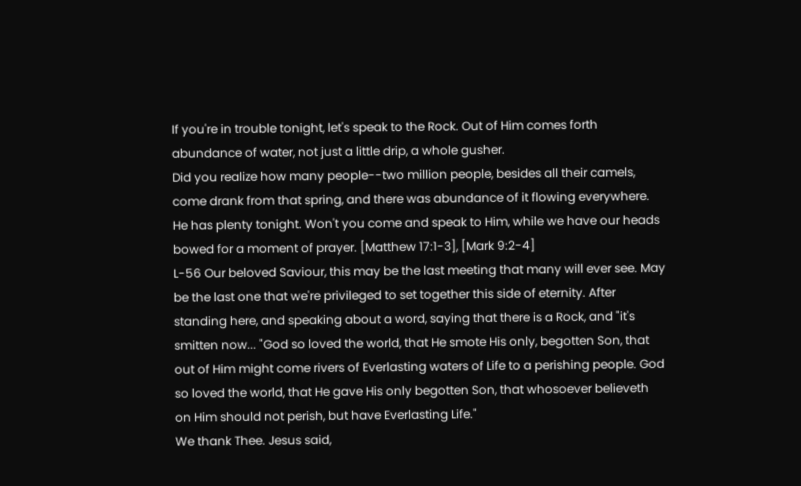If you're in trouble tonight, let's speak to the Rock. Out of Him comes forth abundance of water, not just a little drip, a whole gusher.
Did you realize how many people--two million people, besides all their camels, come drank from that spring, and there was abundance of it flowing everywhere. He has plenty tonight. Won't you come and speak to Him, while we have our heads bowed for a moment of prayer. [Matthew 17:1-3], [Mark 9:2-4]
L-56 Our beloved Saviour, this may be the last meeting that many will ever see. May be the last one that we're privileged to set together this side of eternity. After standing here, and speaking about a word, saying that there is a Rock, and "it's smitten now... "God so loved the world, that He smote His only, begotten Son, that out of Him might come rivers of Everlasting waters of Life to a perishing people. God so loved the world, that He gave His only begotten Son, that whosoever believeth on Him should not perish, but have Everlasting Life."
We thank Thee. Jesus said,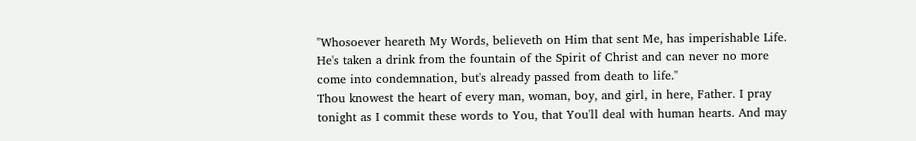"Whosoever heareth My Words, believeth on Him that sent Me, has imperishable Life. He's taken a drink from the fountain of the Spirit of Christ and can never no more come into condemnation, but's already passed from death to life."
Thou knowest the heart of every man, woman, boy, and girl, in here, Father. I pray tonight as I commit these words to You, that You'll deal with human hearts. And may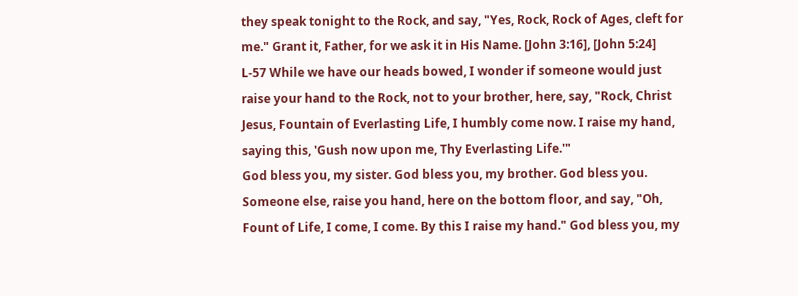they speak tonight to the Rock, and say, "Yes, Rock, Rock of Ages, cleft for me." Grant it, Father, for we ask it in His Name. [John 3:16], [John 5:24]
L-57 While we have our heads bowed, I wonder if someone would just raise your hand to the Rock, not to your brother, here, say, "Rock, Christ Jesus, Fountain of Everlasting Life, I humbly come now. I raise my hand, saying this, 'Gush now upon me, Thy Everlasting Life.'"
God bless you, my sister. God bless you, my brother. God bless you. Someone else, raise you hand, here on the bottom floor, and say, "Oh, Fount of Life, I come, I come. By this I raise my hand." God bless you, my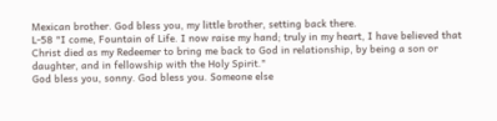Mexican brother. God bless you, my little brother, setting back there.
L-58 "I come, Fountain of Life. I now raise my hand; truly in my heart, I have believed that Christ died as my Redeemer to bring me back to God in relationship, by being a son or daughter, and in fellowship with the Holy Spirit."
God bless you, sonny. God bless you. Someone else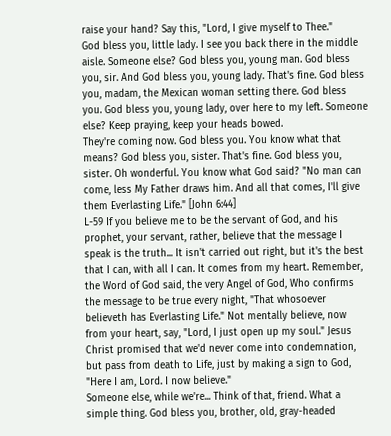raise your hand? Say this, "Lord, I give myself to Thee."
God bless you, little lady. I see you back there in the middle aisle. Someone else? God bless you, young man. God bless you, sir. And God bless you, young lady. That's fine. God bless you, madam, the Mexican woman setting there. God bless you. God bless you, young lady, over here to my left. Someone else? Keep praying, keep your heads bowed.
They're coming now. God bless you. You know what that means? God bless you, sister. That's fine. God bless you, sister. Oh wonderful. You know what God said? "No man can come, less My Father draws him. And all that comes, I'll give them Everlasting Life." [John 6:44]
L-59 If you believe me to be the servant of God, and his prophet, your servant, rather, believe that the message I speak is the truth... It isn't carried out right, but it's the best that I can, with all I can. It comes from my heart. Remember, the Word of God said, the very Angel of God, Who confirms the message to be true every night, "That whosoever believeth has Everlasting Life." Not mentally believe, now from your heart, say, "Lord, I just open up my soul." Jesus Christ promised that we'd never come into condemnation, but pass from death to Life, just by making a sign to God, "Here I am, Lord. I now believe."
Someone else, while we're... Think of that, friend. What a simple thing. God bless you, brother, old, gray-headed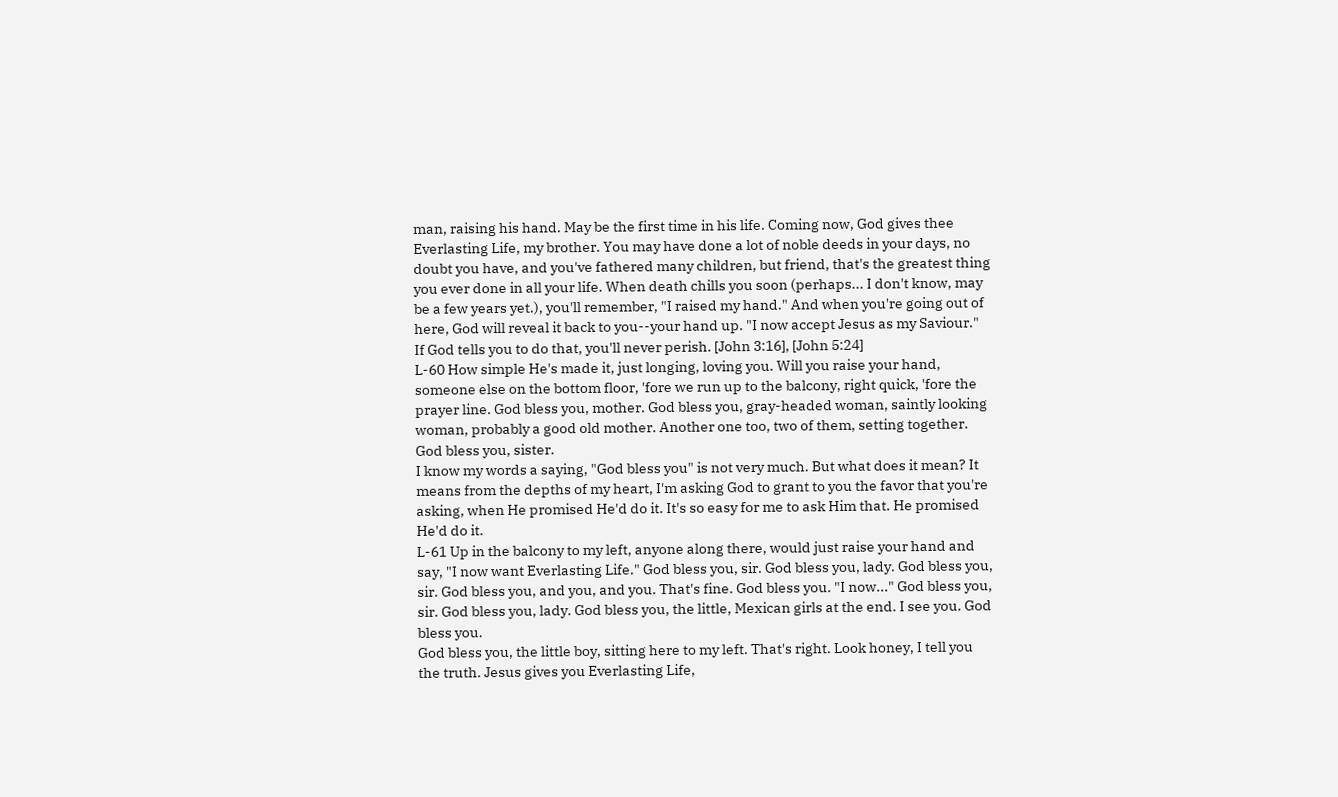man, raising his hand. May be the first time in his life. Coming now, God gives thee Everlasting Life, my brother. You may have done a lot of noble deeds in your days, no doubt you have, and you've fathered many children, but friend, that's the greatest thing you ever done in all your life. When death chills you soon (perhaps... I don't know, may be a few years yet.), you'll remember, "I raised my hand." And when you're going out of here, God will reveal it back to you--your hand up. "I now accept Jesus as my Saviour." If God tells you to do that, you'll never perish. [John 3:16], [John 5:24]
L-60 How simple He's made it, just longing, loving you. Will you raise your hand, someone else on the bottom floor, 'fore we run up to the balcony, right quick, 'fore the prayer line. God bless you, mother. God bless you, gray-headed woman, saintly looking woman, probably a good old mother. Another one too, two of them, setting together. God bless you, sister.
I know my words a saying, "God bless you" is not very much. But what does it mean? It means from the depths of my heart, I'm asking God to grant to you the favor that you're asking, when He promised He'd do it. It's so easy for me to ask Him that. He promised He'd do it.
L-61 Up in the balcony to my left, anyone along there, would just raise your hand and say, "I now want Everlasting Life." God bless you, sir. God bless you, lady. God bless you, sir. God bless you, and you, and you. That's fine. God bless you. "I now..." God bless you, sir. God bless you, lady. God bless you, the little, Mexican girls at the end. I see you. God bless you.
God bless you, the little boy, sitting here to my left. That's right. Look honey, I tell you the truth. Jesus gives you Everlasting Life,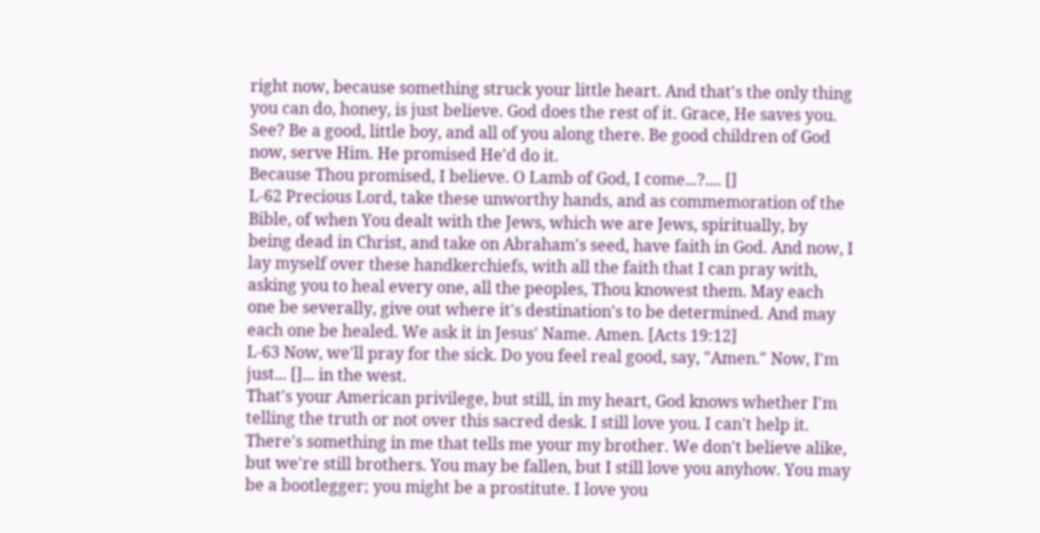right now, because something struck your little heart. And that's the only thing you can do, honey, is just believe. God does the rest of it. Grace, He saves you. See? Be a good, little boy, and all of you along there. Be good children of God now, serve Him. He promised He'd do it.
Because Thou promised, I believe. O Lamb of God, I come...?.... []
L-62 Precious Lord, take these unworthy hands, and as commemoration of the Bible, of when You dealt with the Jews, which we are Jews, spiritually, by being dead in Christ, and take on Abraham's seed, have faith in God. And now, I lay myself over these handkerchiefs, with all the faith that I can pray with, asking you to heal every one, all the peoples, Thou knowest them. May each one be severally, give out where it's destination's to be determined. And may each one be healed. We ask it in Jesus' Name. Amen. [Acts 19:12]
L-63 Now, we'll pray for the sick. Do you feel real good, say, "Amen." Now, I'm just... []... in the west.
That's your American privilege, but still, in my heart, God knows whether I'm telling the truth or not over this sacred desk. I still love you. I can't help it. There's something in me that tells me your my brother. We don't believe alike, but we're still brothers. You may be fallen, but I still love you anyhow. You may be a bootlegger; you might be a prostitute. I love you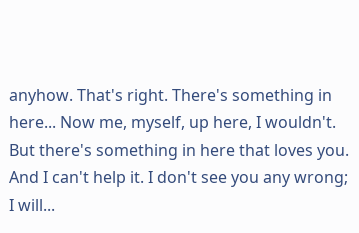anyhow. That's right. There's something in here... Now me, myself, up here, I wouldn't. But there's something in here that loves you. And I can't help it. I don't see you any wrong; I will...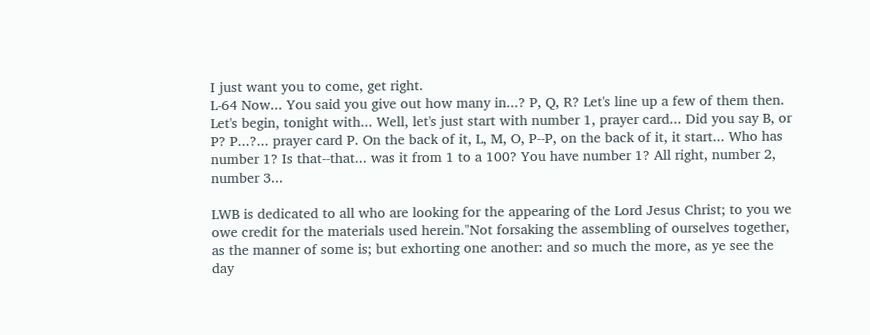I just want you to come, get right.
L-64 Now... You said you give out how many in...? P, Q, R? Let's line up a few of them then. Let's begin, tonight with... Well, let's just start with number 1, prayer card... Did you say B, or P? P...?... prayer card P. On the back of it, L, M, O, P--P, on the back of it, it start... Who has number 1? Is that--that... was it from 1 to a 100? You have number 1? All right, number 2, number 3...

LWB is dedicated to all who are looking for the appearing of the Lord Jesus Christ; to you we owe credit for the materials used herein."Not forsaking the assembling of ourselves together, as the manner of some is; but exhorting one another: and so much the more, as ye see the day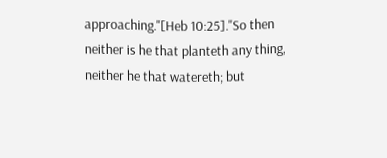approaching."[Heb 10:25]."So then neither is he that planteth any thing, neither he that watereth; but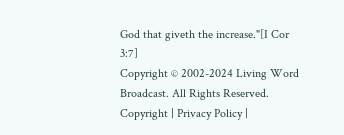God that giveth the increase."[I Cor 3:7]
Copyright © 2002-2024 Living Word Broadcast. All Rights Reserved. Copyright | Privacy Policy |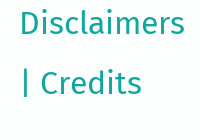Disclaimers | Credits